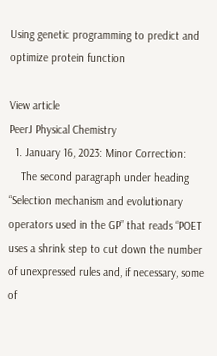Using genetic programming to predict and optimize protein function

View article
PeerJ Physical Chemistry
  1. January 16, 2023: Minor Correction:
    The second paragraph under heading “Selection mechanism and evolutionary operators used in the GP” that reads “POET uses a shrink step to cut down the number of unexpressed rules and, if necessary, some of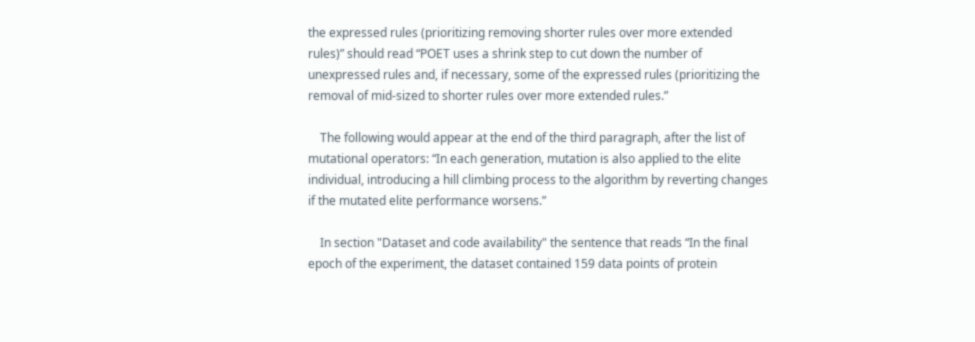the expressed rules (prioritizing removing shorter rules over more extended rules)” should read “POET uses a shrink step to cut down the number of unexpressed rules and, if necessary, some of the expressed rules (prioritizing the removal of mid-sized to shorter rules over more extended rules.”

    The following would appear at the end of the third paragraph, after the list of mutational operators: “In each generation, mutation is also applied to the elite individual, introducing a hill climbing process to the algorithm by reverting changes if the mutated elite performance worsens.”

    In section "Dataset and code availability" the sentence that reads “In the final epoch of the experiment, the dataset contained 159 data points of protein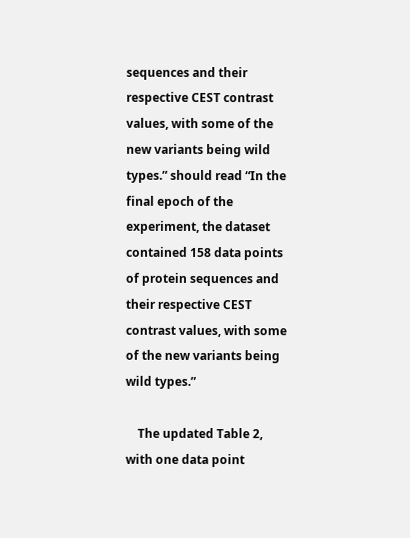sequences and their respective CEST contrast values, with some of the new variants being wild types.” should read “In the final epoch of the experiment, the dataset contained 158 data points of protein sequences and their respective CEST contrast values, with some of the new variants being wild types.”

    The updated Table 2, with one data point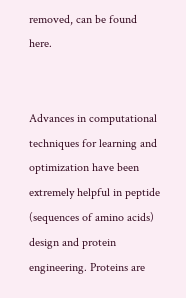removed, can be found here.


Advances in computational techniques for learning and optimization have been extremely helpful in peptide (sequences of amino acids) design and protein engineering. Proteins are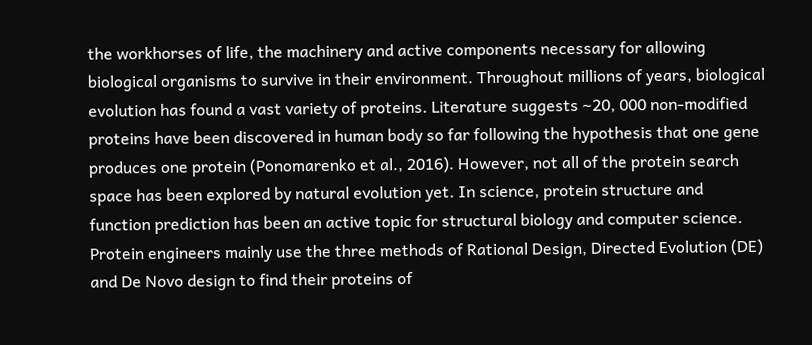the workhorses of life, the machinery and active components necessary for allowing biological organisms to survive in their environment. Throughout millions of years, biological evolution has found a vast variety of proteins. Literature suggests ∼20, 000 non-modified proteins have been discovered in human body so far following the hypothesis that one gene produces one protein (Ponomarenko et al., 2016). However, not all of the protein search space has been explored by natural evolution yet. In science, protein structure and function prediction has been an active topic for structural biology and computer science. Protein engineers mainly use the three methods of Rational Design, Directed Evolution (DE) and De Novo design to find their proteins of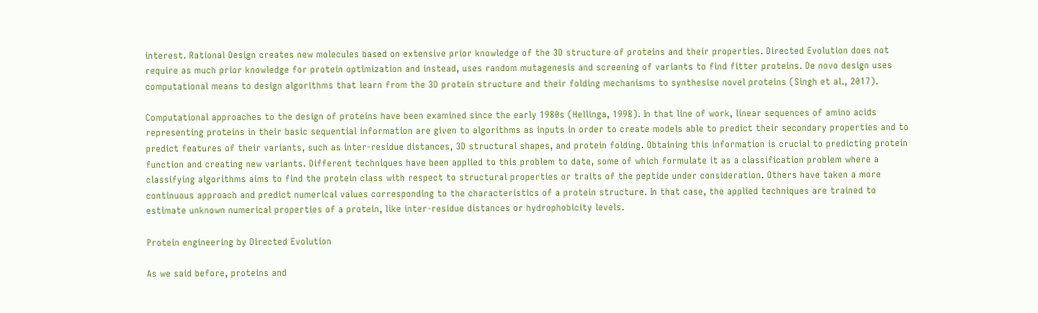interest. Rational Design creates new molecules based on extensive prior knowledge of the 3D structure of proteins and their properties. Directed Evolution does not require as much prior knowledge for protein optimization and instead, uses random mutagenesis and screening of variants to find fitter proteins. De novo design uses computational means to design algorithms that learn from the 3D protein structure and their folding mechanisms to synthesise novel proteins (Singh et al., 2017).

Computational approaches to the design of proteins have been examined since the early 1980s (Hellinga, 1998). In that line of work, linear sequences of amino acids representing proteins in their basic sequential information are given to algorithms as inputs in order to create models able to predict their secondary properties and to predict features of their variants, such as inter-residue distances, 3D structural shapes, and protein folding. Obtaining this information is crucial to predicting protein function and creating new variants. Different techniques have been applied to this problem to date, some of which formulate it as a classification problem where a classifying algorithms aims to find the protein class with respect to structural properties or traits of the peptide under consideration. Others have taken a more continuous approach and predict numerical values corresponding to the characteristics of a protein structure. In that case, the applied techniques are trained to estimate unknown numerical properties of a protein, like inter-residue distances or hydrophobicity levels.

Protein engineering by Directed Evolution

As we said before, proteins and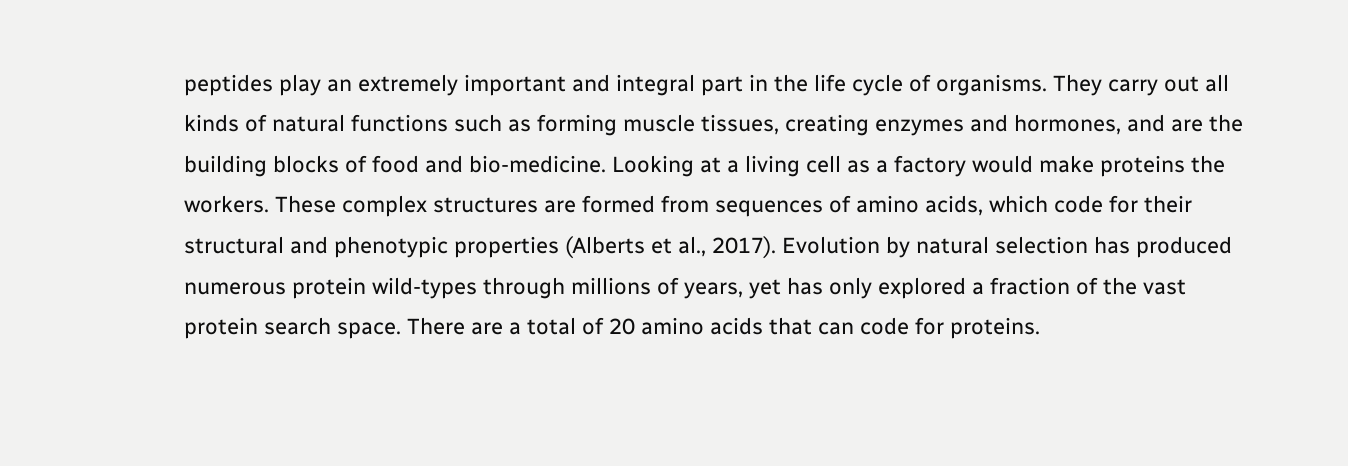peptides play an extremely important and integral part in the life cycle of organisms. They carry out all kinds of natural functions such as forming muscle tissues, creating enzymes and hormones, and are the building blocks of food and bio-medicine. Looking at a living cell as a factory would make proteins the workers. These complex structures are formed from sequences of amino acids, which code for their structural and phenotypic properties (Alberts et al., 2017). Evolution by natural selection has produced numerous protein wild-types through millions of years, yet has only explored a fraction of the vast protein search space. There are a total of 20 amino acids that can code for proteins.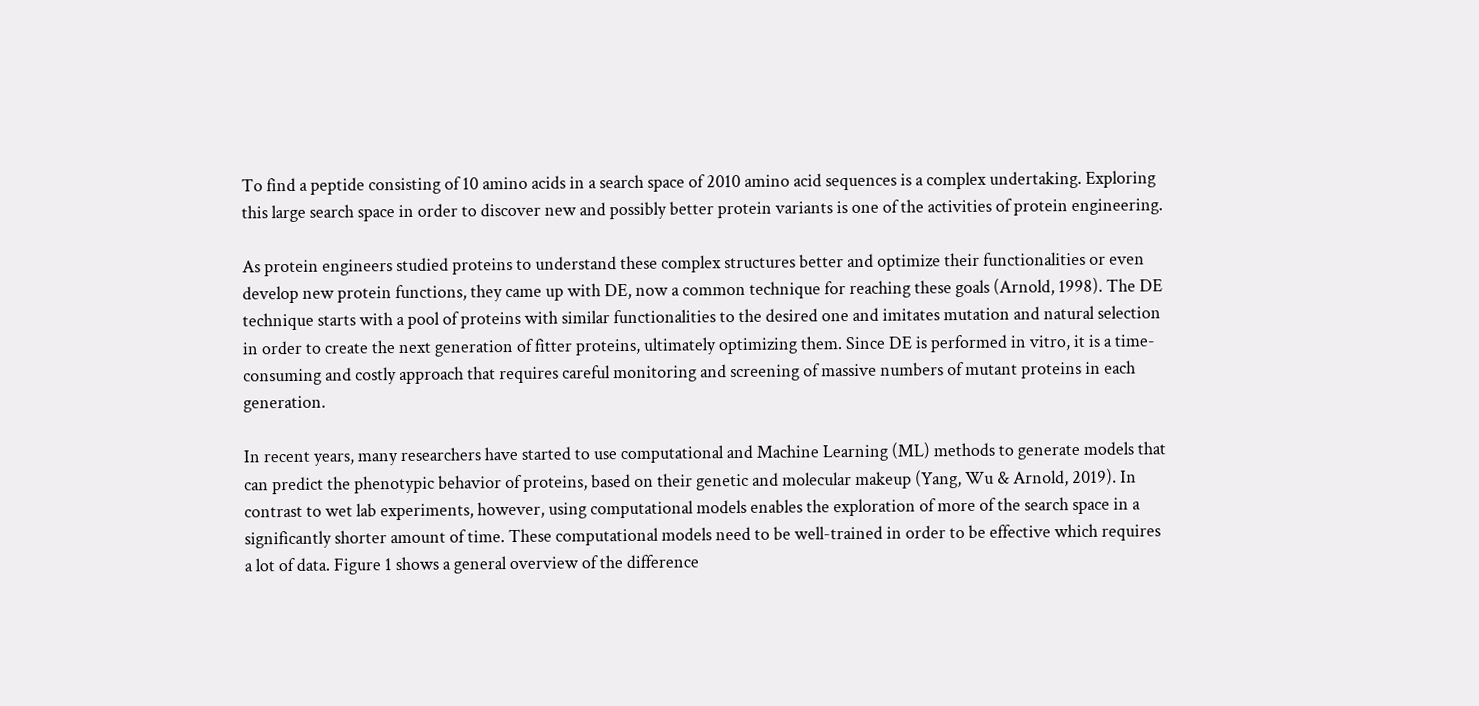To find a peptide consisting of 10 amino acids in a search space of 2010 amino acid sequences is a complex undertaking. Exploring this large search space in order to discover new and possibly better protein variants is one of the activities of protein engineering.

As protein engineers studied proteins to understand these complex structures better and optimize their functionalities or even develop new protein functions, they came up with DE, now a common technique for reaching these goals (Arnold, 1998). The DE technique starts with a pool of proteins with similar functionalities to the desired one and imitates mutation and natural selection in order to create the next generation of fitter proteins, ultimately optimizing them. Since DE is performed in vitro, it is a time-consuming and costly approach that requires careful monitoring and screening of massive numbers of mutant proteins in each generation.

In recent years, many researchers have started to use computational and Machine Learning (ML) methods to generate models that can predict the phenotypic behavior of proteins, based on their genetic and molecular makeup (Yang, Wu & Arnold, 2019). In contrast to wet lab experiments, however, using computational models enables the exploration of more of the search space in a significantly shorter amount of time. These computational models need to be well-trained in order to be effective which requires a lot of data. Figure 1 shows a general overview of the difference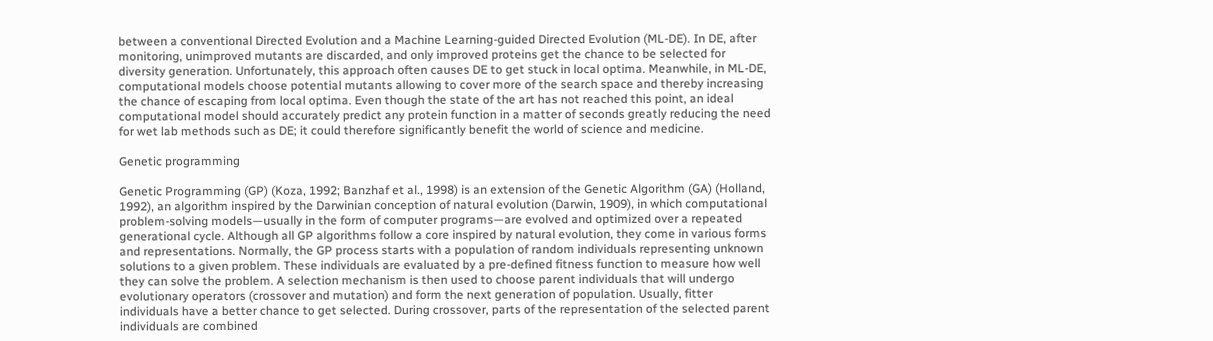between a conventional Directed Evolution and a Machine Learning-guided Directed Evolution (ML-DE). In DE, after monitoring, unimproved mutants are discarded, and only improved proteins get the chance to be selected for diversity generation. Unfortunately, this approach often causes DE to get stuck in local optima. Meanwhile, in ML-DE, computational models choose potential mutants allowing to cover more of the search space and thereby increasing the chance of escaping from local optima. Even though the state of the art has not reached this point, an ideal computational model should accurately predict any protein function in a matter of seconds greatly reducing the need for wet lab methods such as DE; it could therefore significantly benefit the world of science and medicine.

Genetic programming

Genetic Programming (GP) (Koza, 1992; Banzhaf et al., 1998) is an extension of the Genetic Algorithm (GA) (Holland, 1992), an algorithm inspired by the Darwinian conception of natural evolution (Darwin, 1909), in which computational problem-solving models—usually in the form of computer programs—are evolved and optimized over a repeated generational cycle. Although all GP algorithms follow a core inspired by natural evolution, they come in various forms and representations. Normally, the GP process starts with a population of random individuals representing unknown solutions to a given problem. These individuals are evaluated by a pre-defined fitness function to measure how well they can solve the problem. A selection mechanism is then used to choose parent individuals that will undergo evolutionary operators (crossover and mutation) and form the next generation of population. Usually, fitter individuals have a better chance to get selected. During crossover, parts of the representation of the selected parent individuals are combined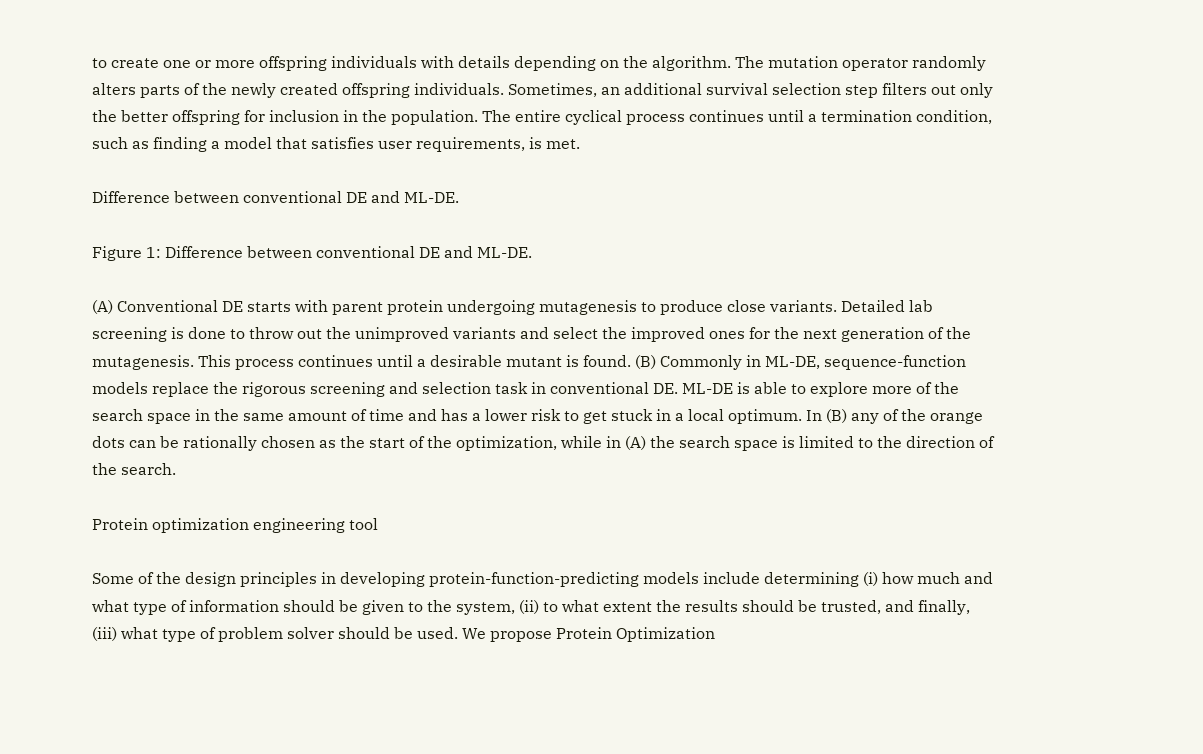to create one or more offspring individuals with details depending on the algorithm. The mutation operator randomly alters parts of the newly created offspring individuals. Sometimes, an additional survival selection step filters out only the better offspring for inclusion in the population. The entire cyclical process continues until a termination condition, such as finding a model that satisfies user requirements, is met.

Difference between conventional DE and ML-DE.

Figure 1: Difference between conventional DE and ML-DE.

(A) Conventional DE starts with parent protein undergoing mutagenesis to produce close variants. Detailed lab screening is done to throw out the unimproved variants and select the improved ones for the next generation of the mutagenesis. This process continues until a desirable mutant is found. (B) Commonly in ML-DE, sequence-function models replace the rigorous screening and selection task in conventional DE. ML-DE is able to explore more of the search space in the same amount of time and has a lower risk to get stuck in a local optimum. In (B) any of the orange dots can be rationally chosen as the start of the optimization, while in (A) the search space is limited to the direction of the search.

Protein optimization engineering tool

Some of the design principles in developing protein-function-predicting models include determining (i) how much and what type of information should be given to the system, (ii) to what extent the results should be trusted, and finally, (iii) what type of problem solver should be used. We propose Protein Optimization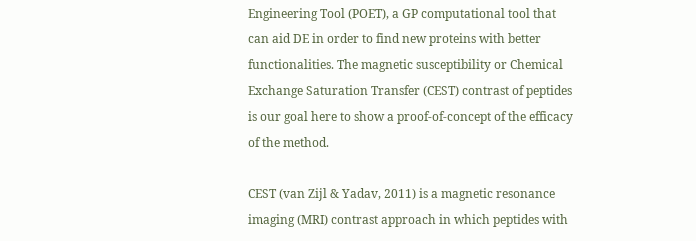Engineering Tool (POET), a GP computational tool that can aid DE in order to find new proteins with better functionalities. The magnetic susceptibility or Chemical Exchange Saturation Transfer (CEST) contrast of peptides is our goal here to show a proof-of-concept of the efficacy of the method.

CEST (van Zijl & Yadav, 2011) is a magnetic resonance imaging (MRI) contrast approach in which peptides with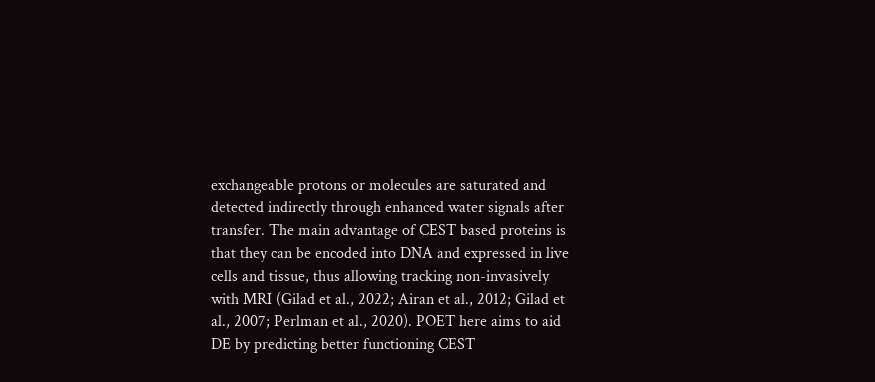exchangeable protons or molecules are saturated and detected indirectly through enhanced water signals after transfer. The main advantage of CEST based proteins is that they can be encoded into DNA and expressed in live cells and tissue, thus allowing tracking non-invasively with MRI (Gilad et al., 2022; Airan et al., 2012; Gilad et al., 2007; Perlman et al., 2020). POET here aims to aid DE by predicting better functioning CEST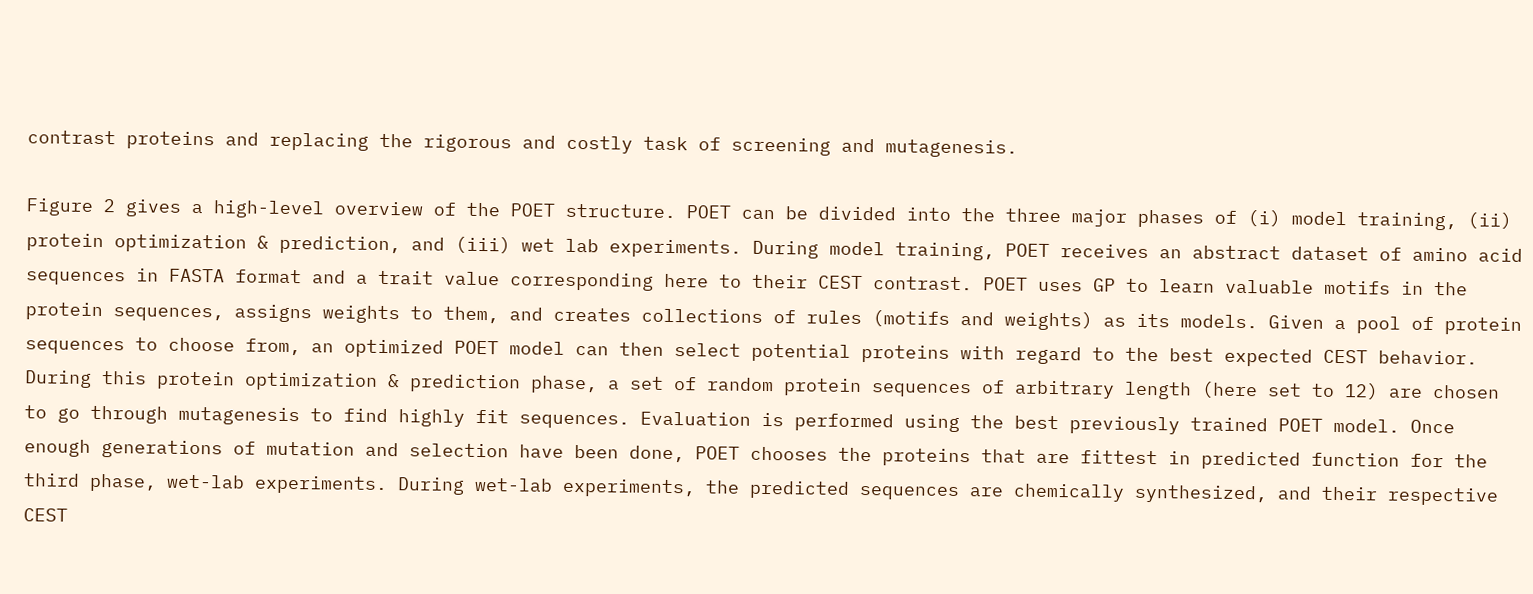contrast proteins and replacing the rigorous and costly task of screening and mutagenesis.

Figure 2 gives a high-level overview of the POET structure. POET can be divided into the three major phases of (i) model training, (ii) protein optimization & prediction, and (iii) wet lab experiments. During model training, POET receives an abstract dataset of amino acid sequences in FASTA format and a trait value corresponding here to their CEST contrast. POET uses GP to learn valuable motifs in the protein sequences, assigns weights to them, and creates collections of rules (motifs and weights) as its models. Given a pool of protein sequences to choose from, an optimized POET model can then select potential proteins with regard to the best expected CEST behavior. During this protein optimization & prediction phase, a set of random protein sequences of arbitrary length (here set to 12) are chosen to go through mutagenesis to find highly fit sequences. Evaluation is performed using the best previously trained POET model. Once enough generations of mutation and selection have been done, POET chooses the proteins that are fittest in predicted function for the third phase, wet-lab experiments. During wet-lab experiments, the predicted sequences are chemically synthesized, and their respective CEST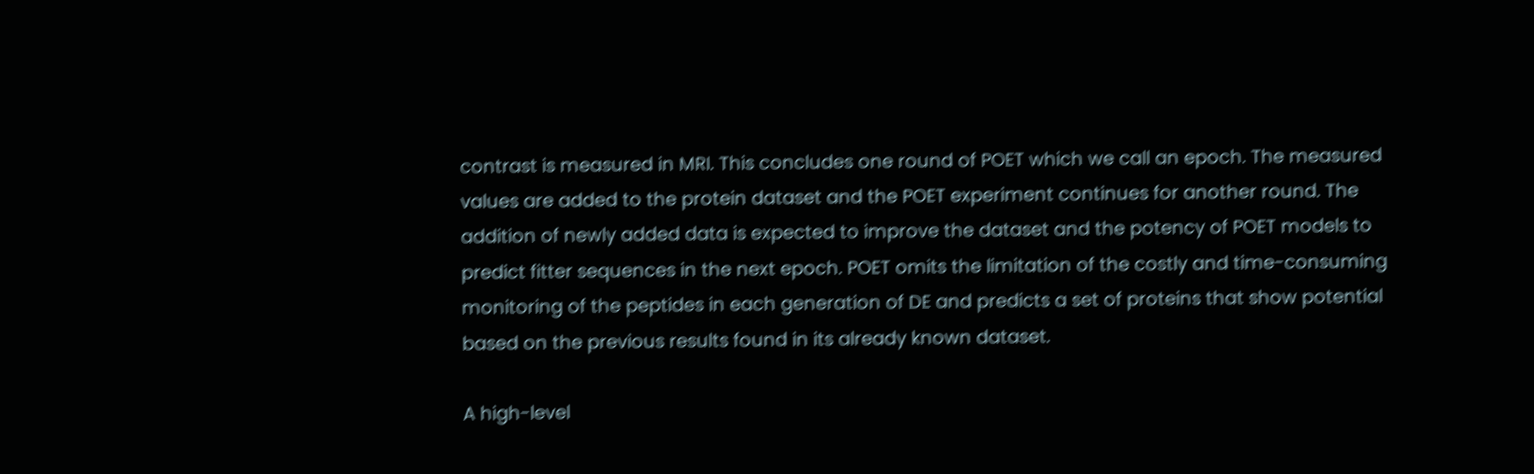contrast is measured in MRI. This concludes one round of POET which we call an epoch. The measured values are added to the protein dataset and the POET experiment continues for another round. The addition of newly added data is expected to improve the dataset and the potency of POET models to predict fitter sequences in the next epoch. POET omits the limitation of the costly and time-consuming monitoring of the peptides in each generation of DE and predicts a set of proteins that show potential based on the previous results found in its already known dataset.

A high-level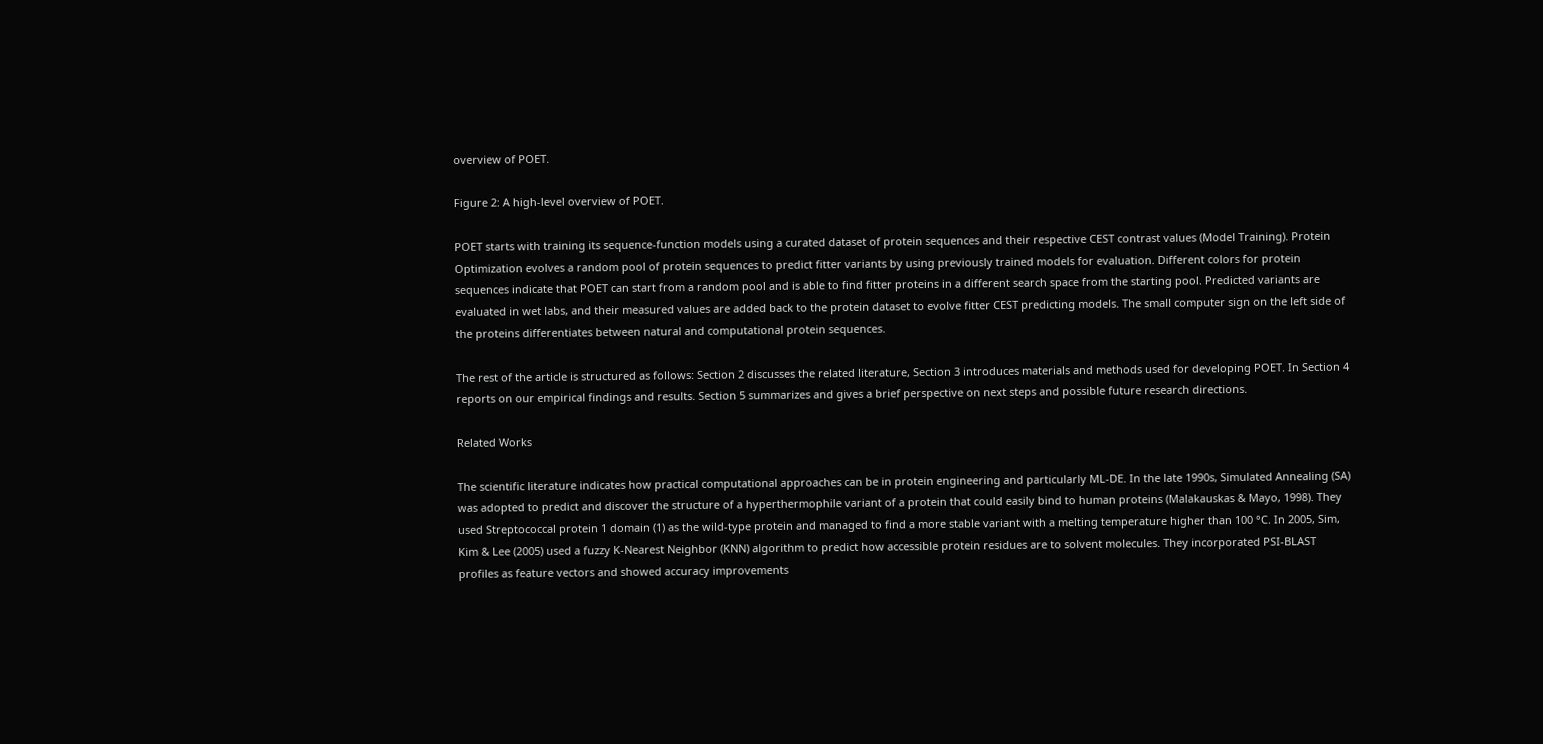overview of POET.

Figure 2: A high-level overview of POET.

POET starts with training its sequence-function models using a curated dataset of protein sequences and their respective CEST contrast values (Model Training). Protein Optimization evolves a random pool of protein sequences to predict fitter variants by using previously trained models for evaluation. Different colors for protein sequences indicate that POET can start from a random pool and is able to find fitter proteins in a different search space from the starting pool. Predicted variants are evaluated in wet labs, and their measured values are added back to the protein dataset to evolve fitter CEST predicting models. The small computer sign on the left side of the proteins differentiates between natural and computational protein sequences.

The rest of the article is structured as follows: Section 2 discusses the related literature, Section 3 introduces materials and methods used for developing POET. In Section 4 reports on our empirical findings and results. Section 5 summarizes and gives a brief perspective on next steps and possible future research directions.

Related Works

The scientific literature indicates how practical computational approaches can be in protein engineering and particularly ML-DE. In the late 1990s, Simulated Annealing (SA) was adopted to predict and discover the structure of a hyperthermophile variant of a protein that could easily bind to human proteins (Malakauskas & Mayo, 1998). They used Streptococcal protein 1 domain (1) as the wild-type protein and managed to find a more stable variant with a melting temperature higher than 100 °C. In 2005, Sim, Kim & Lee (2005) used a fuzzy K-Nearest Neighbor (KNN) algorithm to predict how accessible protein residues are to solvent molecules. They incorporated PSI-BLAST profiles as feature vectors and showed accuracy improvements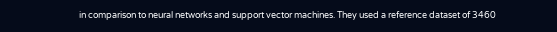in comparison to neural networks and support vector machines. They used a reference dataset of 3460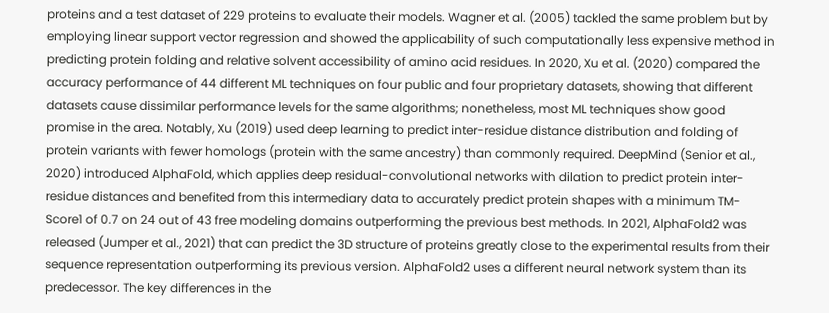proteins and a test dataset of 229 proteins to evaluate their models. Wagner et al. (2005) tackled the same problem but by employing linear support vector regression and showed the applicability of such computationally less expensive method in predicting protein folding and relative solvent accessibility of amino acid residues. In 2020, Xu et al. (2020) compared the accuracy performance of 44 different ML techniques on four public and four proprietary datasets, showing that different datasets cause dissimilar performance levels for the same algorithms; nonetheless, most ML techniques show good promise in the area. Notably, Xu (2019) used deep learning to predict inter-residue distance distribution and folding of protein variants with fewer homologs (protein with the same ancestry) than commonly required. DeepMind (Senior et al., 2020) introduced AlphaFold, which applies deep residual-convolutional networks with dilation to predict protein inter-residue distances and benefited from this intermediary data to accurately predict protein shapes with a minimum TM-Score1 of 0.7 on 24 out of 43 free modeling domains outperforming the previous best methods. In 2021, AlphaFold2 was released (Jumper et al., 2021) that can predict the 3D structure of proteins greatly close to the experimental results from their sequence representation outperforming its previous version. AlphaFold2 uses a different neural network system than its predecessor. The key differences in the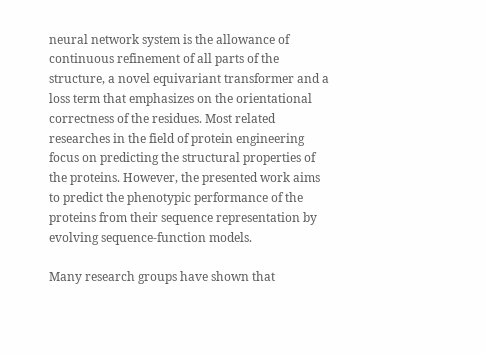neural network system is the allowance of continuous refinement of all parts of the structure, a novel equivariant transformer and a loss term that emphasizes on the orientational correctness of the residues. Most related researches in the field of protein engineering focus on predicting the structural properties of the proteins. However, the presented work aims to predict the phenotypic performance of the proteins from their sequence representation by evolving sequence-function models.

Many research groups have shown that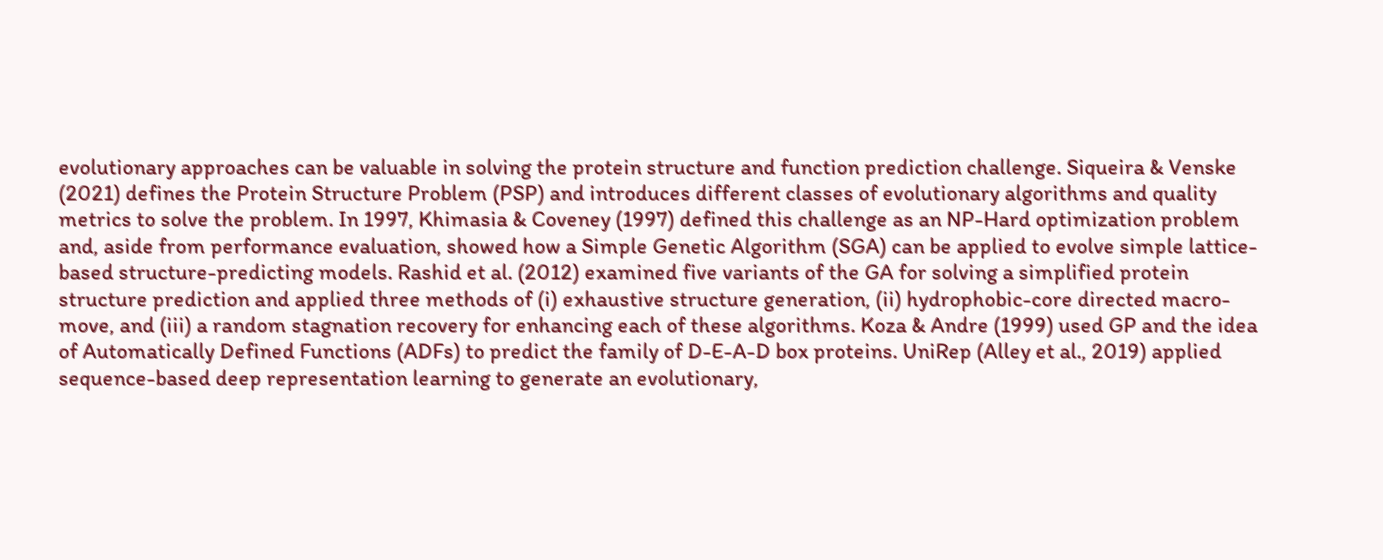evolutionary approaches can be valuable in solving the protein structure and function prediction challenge. Siqueira & Venske (2021) defines the Protein Structure Problem (PSP) and introduces different classes of evolutionary algorithms and quality metrics to solve the problem. In 1997, Khimasia & Coveney (1997) defined this challenge as an NP-Hard optimization problem and, aside from performance evaluation, showed how a Simple Genetic Algorithm (SGA) can be applied to evolve simple lattice-based structure-predicting models. Rashid et al. (2012) examined five variants of the GA for solving a simplified protein structure prediction and applied three methods of (i) exhaustive structure generation, (ii) hydrophobic-core directed macro-move, and (iii) a random stagnation recovery for enhancing each of these algorithms. Koza & Andre (1999) used GP and the idea of Automatically Defined Functions (ADFs) to predict the family of D-E-A-D box proteins. UniRep (Alley et al., 2019) applied sequence-based deep representation learning to generate an evolutionary,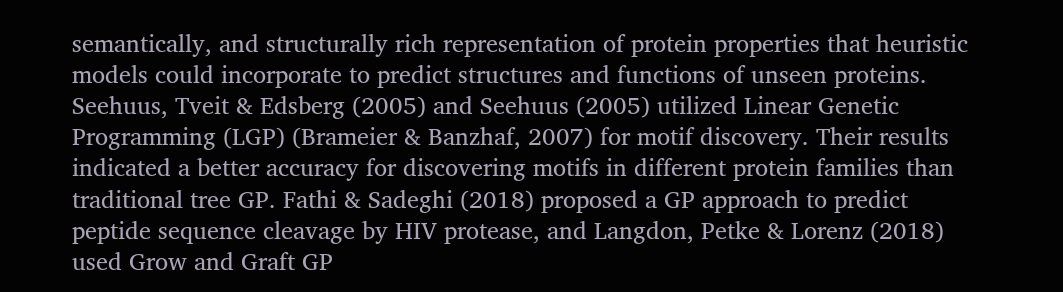semantically, and structurally rich representation of protein properties that heuristic models could incorporate to predict structures and functions of unseen proteins. Seehuus, Tveit & Edsberg (2005) and Seehuus (2005) utilized Linear Genetic Programming (LGP) (Brameier & Banzhaf, 2007) for motif discovery. Their results indicated a better accuracy for discovering motifs in different protein families than traditional tree GP. Fathi & Sadeghi (2018) proposed a GP approach to predict peptide sequence cleavage by HIV protease, and Langdon, Petke & Lorenz (2018) used Grow and Graft GP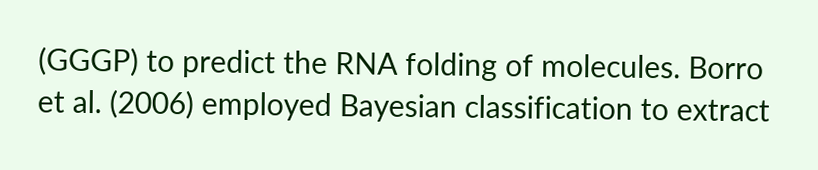(GGGP) to predict the RNA folding of molecules. Borro et al. (2006) employed Bayesian classification to extract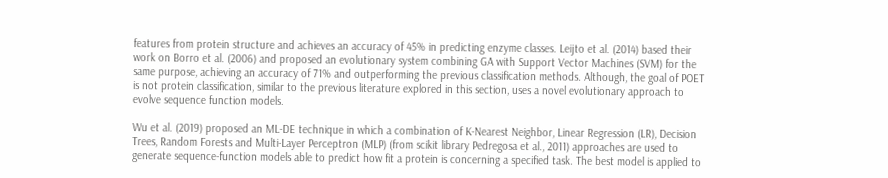features from protein structure and achieves an accuracy of 45% in predicting enzyme classes. Leijto et al. (2014) based their work on Borro et al. (2006) and proposed an evolutionary system combining GA with Support Vector Machines (SVM) for the same purpose, achieving an accuracy of 71% and outperforming the previous classification methods. Although, the goal of POET is not protein classification, similar to the previous literature explored in this section, uses a novel evolutionary approach to evolve sequence function models.

Wu et al. (2019) proposed an ML-DE technique in which a combination of K-Nearest Neighbor, Linear Regression (LR), Decision Trees, Random Forests and Multi-Layer Perceptron (MLP) (from scikit library Pedregosa et al., 2011) approaches are used to generate sequence-function models able to predict how fit a protein is concerning a specified task. The best model is applied to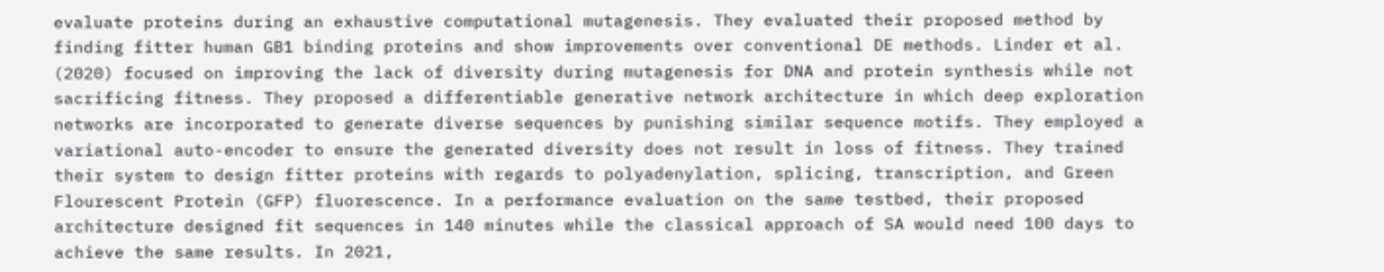evaluate proteins during an exhaustive computational mutagenesis. They evaluated their proposed method by finding fitter human GB1 binding proteins and show improvements over conventional DE methods. Linder et al. (2020) focused on improving the lack of diversity during mutagenesis for DNA and protein synthesis while not sacrificing fitness. They proposed a differentiable generative network architecture in which deep exploration networks are incorporated to generate diverse sequences by punishing similar sequence motifs. They employed a variational auto-encoder to ensure the generated diversity does not result in loss of fitness. They trained their system to design fitter proteins with regards to polyadenylation, splicing, transcription, and Green Flourescent Protein (GFP) fluorescence. In a performance evaluation on the same testbed, their proposed architecture designed fit sequences in 140 minutes while the classical approach of SA would need 100 days to achieve the same results. In 2021,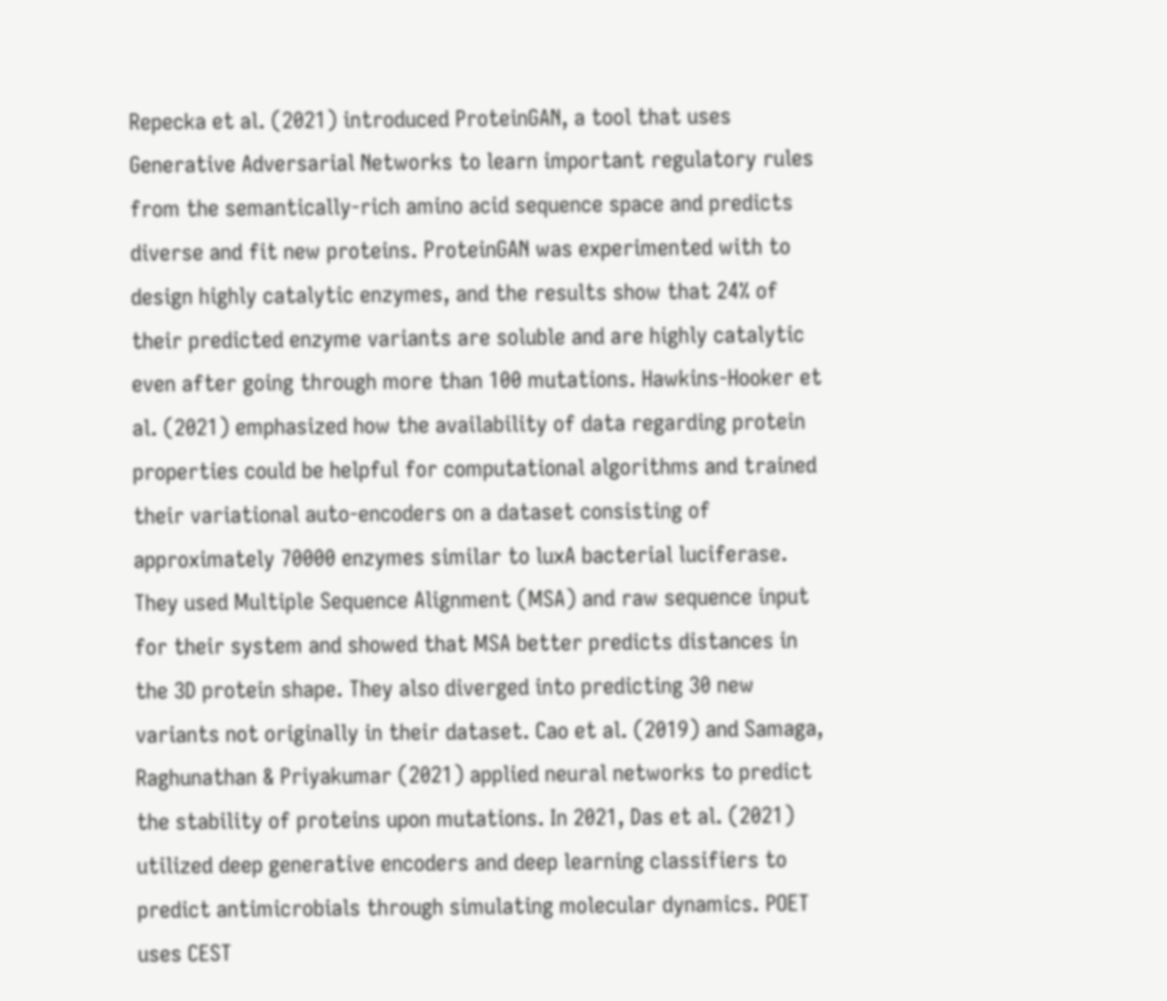Repecka et al. (2021) introduced ProteinGAN, a tool that uses Generative Adversarial Networks to learn important regulatory rules from the semantically-rich amino acid sequence space and predicts diverse and fit new proteins. ProteinGAN was experimented with to design highly catalytic enzymes, and the results show that 24% of their predicted enzyme variants are soluble and are highly catalytic even after going through more than 100 mutations. Hawkins-Hooker et al. (2021) emphasized how the availability of data regarding protein properties could be helpful for computational algorithms and trained their variational auto-encoders on a dataset consisting of approximately 70000 enzymes similar to luxA bacterial luciferase. They used Multiple Sequence Alignment (MSA) and raw sequence input for their system and showed that MSA better predicts distances in the 3D protein shape. They also diverged into predicting 30 new variants not originally in their dataset. Cao et al. (2019) and Samaga, Raghunathan & Priyakumar (2021) applied neural networks to predict the stability of proteins upon mutations. In 2021, Das et al. (2021) utilized deep generative encoders and deep learning classifiers to predict antimicrobials through simulating molecular dynamics. POET uses CEST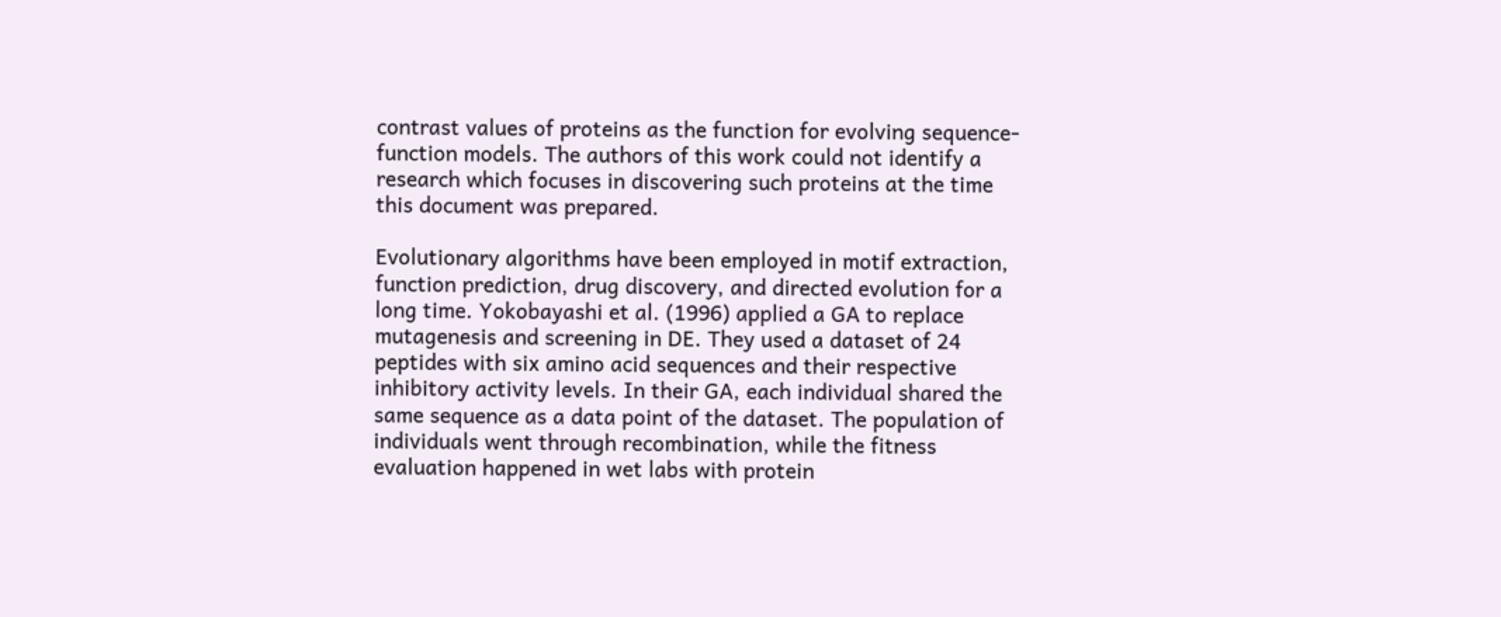contrast values of proteins as the function for evolving sequence-function models. The authors of this work could not identify a research which focuses in discovering such proteins at the time this document was prepared.

Evolutionary algorithms have been employed in motif extraction, function prediction, drug discovery, and directed evolution for a long time. Yokobayashi et al. (1996) applied a GA to replace mutagenesis and screening in DE. They used a dataset of 24 peptides with six amino acid sequences and their respective inhibitory activity levels. In their GA, each individual shared the same sequence as a data point of the dataset. The population of individuals went through recombination, while the fitness evaluation happened in wet labs with protein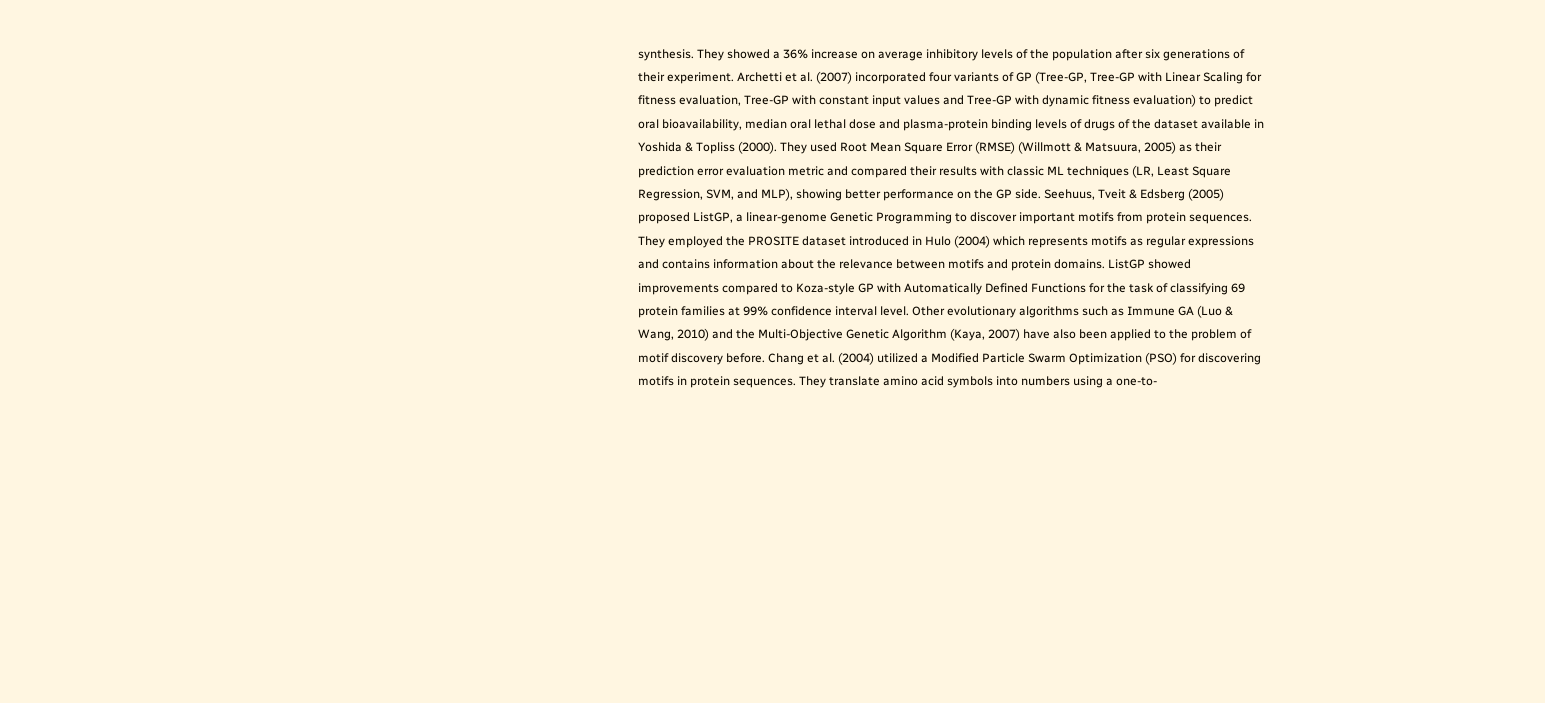synthesis. They showed a 36% increase on average inhibitory levels of the population after six generations of their experiment. Archetti et al. (2007) incorporated four variants of GP (Tree-GP, Tree-GP with Linear Scaling for fitness evaluation, Tree-GP with constant input values and Tree-GP with dynamic fitness evaluation) to predict oral bioavailability, median oral lethal dose and plasma-protein binding levels of drugs of the dataset available in Yoshida & Topliss (2000). They used Root Mean Square Error (RMSE) (Willmott & Matsuura, 2005) as their prediction error evaluation metric and compared their results with classic ML techniques (LR, Least Square Regression, SVM, and MLP), showing better performance on the GP side. Seehuus, Tveit & Edsberg (2005) proposed ListGP, a linear-genome Genetic Programming to discover important motifs from protein sequences. They employed the PROSITE dataset introduced in Hulo (2004) which represents motifs as regular expressions and contains information about the relevance between motifs and protein domains. ListGP showed improvements compared to Koza-style GP with Automatically Defined Functions for the task of classifying 69 protein families at 99% confidence interval level. Other evolutionary algorithms such as Immune GA (Luo & Wang, 2010) and the Multi-Objective Genetic Algorithm (Kaya, 2007) have also been applied to the problem of motif discovery before. Chang et al. (2004) utilized a Modified Particle Swarm Optimization (PSO) for discovering motifs in protein sequences. They translate amino acid symbols into numbers using a one-to-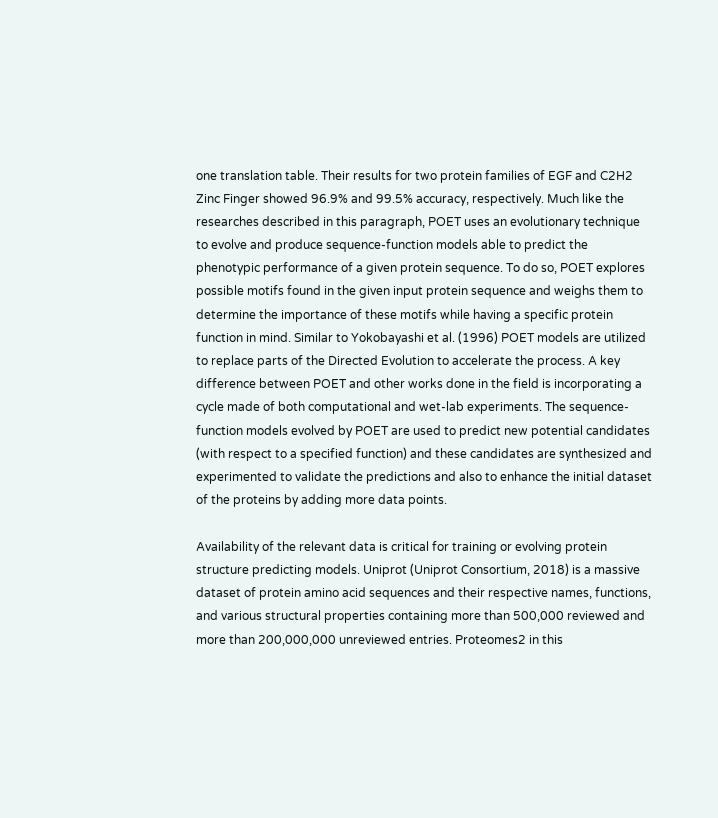one translation table. Their results for two protein families of EGF and C2H2 Zinc Finger showed 96.9% and 99.5% accuracy, respectively. Much like the researches described in this paragraph, POET uses an evolutionary technique to evolve and produce sequence-function models able to predict the phenotypic performance of a given protein sequence. To do so, POET explores possible motifs found in the given input protein sequence and weighs them to determine the importance of these motifs while having a specific protein function in mind. Similar to Yokobayashi et al. (1996) POET models are utilized to replace parts of the Directed Evolution to accelerate the process. A key difference between POET and other works done in the field is incorporating a cycle made of both computational and wet-lab experiments. The sequence-function models evolved by POET are used to predict new potential candidates (with respect to a specified function) and these candidates are synthesized and experimented to validate the predictions and also to enhance the initial dataset of the proteins by adding more data points.

Availability of the relevant data is critical for training or evolving protein structure predicting models. Uniprot (Uniprot Consortium, 2018) is a massive dataset of protein amino acid sequences and their respective names, functions, and various structural properties containing more than 500,000 reviewed and more than 200,000,000 unreviewed entries. Proteomes2 in this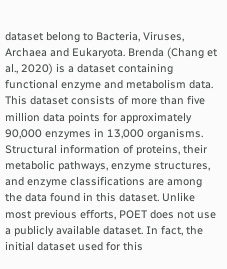dataset belong to Bacteria, Viruses, Archaea and Eukaryota. Brenda (Chang et al., 2020) is a dataset containing functional enzyme and metabolism data. This dataset consists of more than five million data points for approximately 90,000 enzymes in 13,000 organisms. Structural information of proteins, their metabolic pathways, enzyme structures, and enzyme classifications are among the data found in this dataset. Unlike most previous efforts, POET does not use a publicly available dataset. In fact, the initial dataset used for this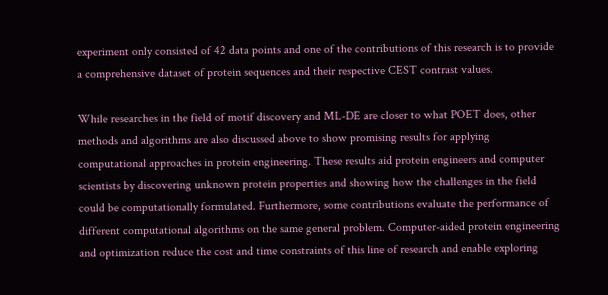experiment only consisted of 42 data points and one of the contributions of this research is to provide a comprehensive dataset of protein sequences and their respective CEST contrast values.

While researches in the field of motif discovery and ML-DE are closer to what POET does, other methods and algorithms are also discussed above to show promising results for applying computational approaches in protein engineering. These results aid protein engineers and computer scientists by discovering unknown protein properties and showing how the challenges in the field could be computationally formulated. Furthermore, some contributions evaluate the performance of different computational algorithms on the same general problem. Computer-aided protein engineering and optimization reduce the cost and time constraints of this line of research and enable exploring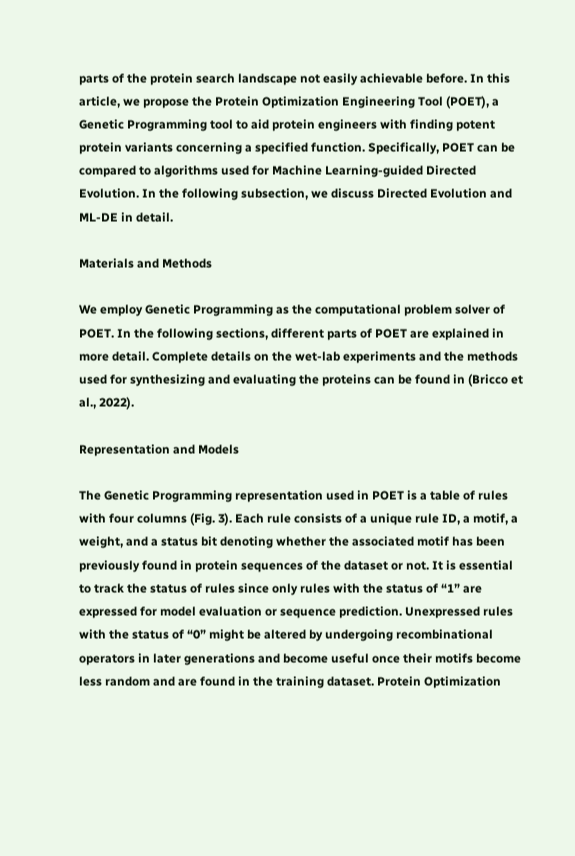parts of the protein search landscape not easily achievable before. In this article, we propose the Protein Optimization Engineering Tool (POET), a Genetic Programming tool to aid protein engineers with finding potent protein variants concerning a specified function. Specifically, POET can be compared to algorithms used for Machine Learning-guided Directed Evolution. In the following subsection, we discuss Directed Evolution and ML-DE in detail.

Materials and Methods

We employ Genetic Programming as the computational problem solver of POET. In the following sections, different parts of POET are explained in more detail. Complete details on the wet-lab experiments and the methods used for synthesizing and evaluating the proteins can be found in (Bricco et al., 2022).

Representation and Models

The Genetic Programming representation used in POET is a table of rules with four columns (Fig. 3). Each rule consists of a unique rule ID, a motif, a weight, and a status bit denoting whether the associated motif has been previously found in protein sequences of the dataset or not. It is essential to track the status of rules since only rules with the status of “1” are expressed for model evaluation or sequence prediction. Unexpressed rules with the status of “0” might be altered by undergoing recombinational operators in later generations and become useful once their motifs become less random and are found in the training dataset. Protein Optimization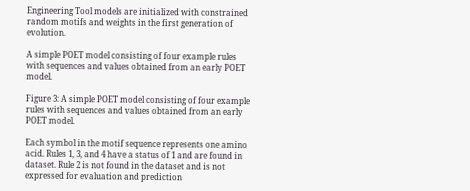Engineering Tool models are initialized with constrained random motifs and weights in the first generation of evolution.

A simple POET model consisting of four example rules with sequences and values obtained from an early POET model.

Figure 3: A simple POET model consisting of four example rules with sequences and values obtained from an early POET model.

Each symbol in the motif sequence represents one amino acid. Rules 1, 3, and 4 have a status of 1 and are found in dataset. Rule 2 is not found in the dataset and is not expressed for evaluation and prediction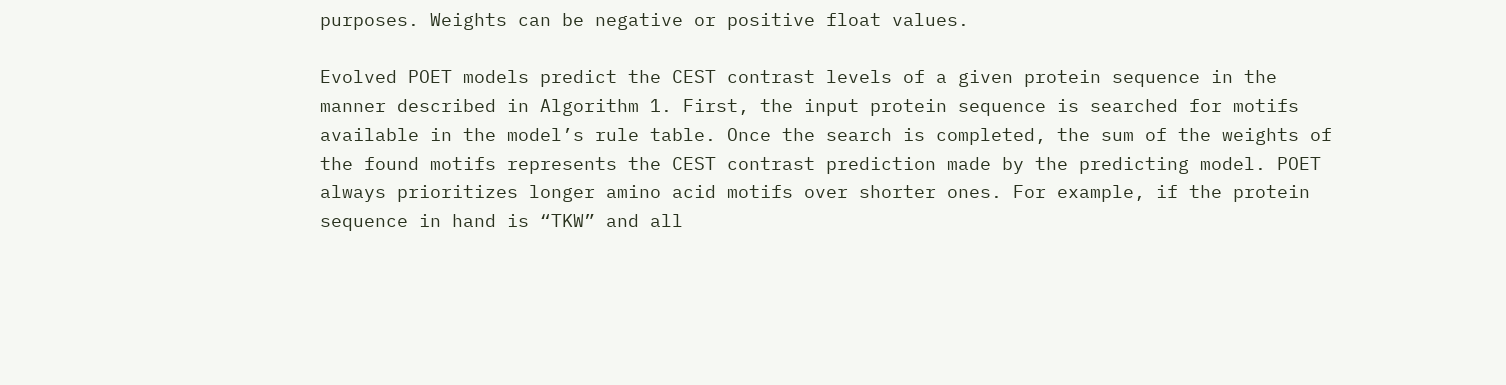purposes. Weights can be negative or positive float values.

Evolved POET models predict the CEST contrast levels of a given protein sequence in the manner described in Algorithm 1. First, the input protein sequence is searched for motifs available in the model’s rule table. Once the search is completed, the sum of the weights of the found motifs represents the CEST contrast prediction made by the predicting model. POET always prioritizes longer amino acid motifs over shorter ones. For example, if the protein sequence in hand is “TKW” and all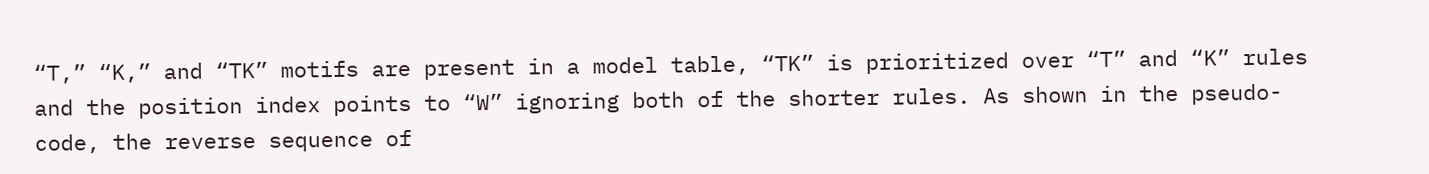“T,” “K,” and “TK” motifs are present in a model table, “TK” is prioritized over “T” and “K” rules and the position index points to “W” ignoring both of the shorter rules. As shown in the pseudo-code, the reverse sequence of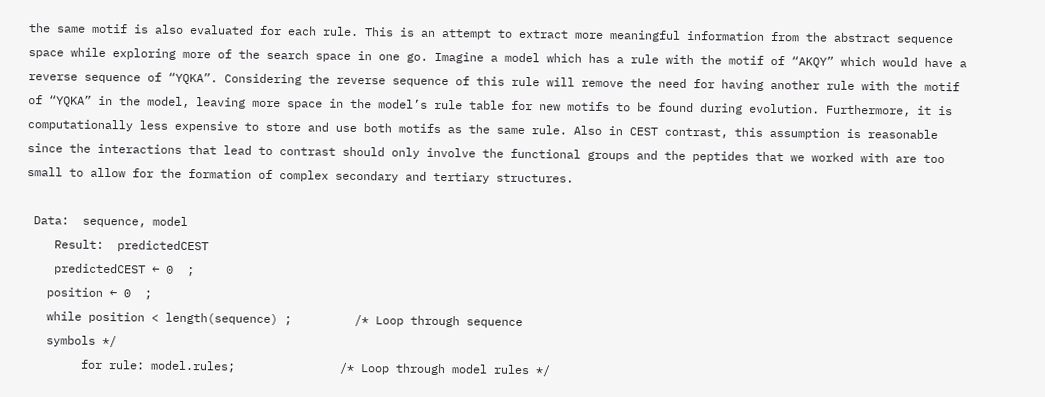the same motif is also evaluated for each rule. This is an attempt to extract more meaningful information from the abstract sequence space while exploring more of the search space in one go. Imagine a model which has a rule with the motif of “AKQY” which would have a reverse sequence of “YQKA”. Considering the reverse sequence of this rule will remove the need for having another rule with the motif of “YQKA” in the model, leaving more space in the model’s rule table for new motifs to be found during evolution. Furthermore, it is computationally less expensive to store and use both motifs as the same rule. Also in CEST contrast, this assumption is reasonable since the interactions that lead to contrast should only involve the functional groups and the peptides that we worked with are too small to allow for the formation of complex secondary and tertiary structures.

 Data:  sequence, model
    Result:  predictedCEST
    predictedCEST ← 0  ;
   position ← 0  ;
   while position < length(sequence) ;         /* Loop through sequence
   symbols */
        for rule: model.rules;               /* Loop through model rules */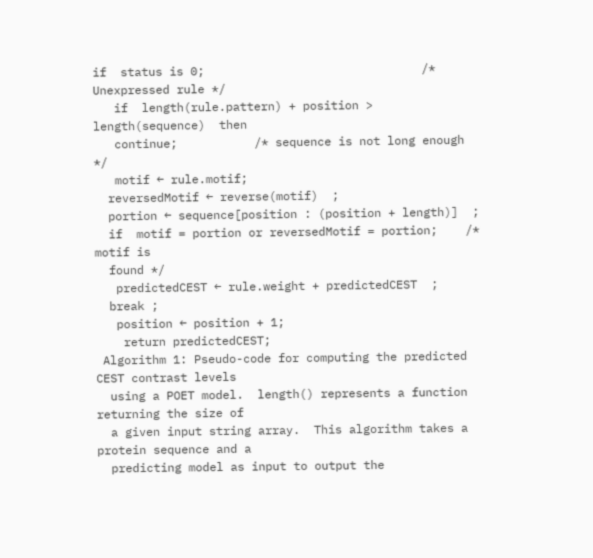if  status is 0;                               /* Unexpressed rule */
   if  length(rule.pattern) + position > length(sequence)  then
   continue;           /* sequence is not long enough */
   motif ← rule.motif;
  reversedMotif ← reverse(motif)  ;
  portion ← sequence[position : (position + length)]  ;
  if  motif = portion or reversedMotif = portion;    /* motif is
  found */
   predictedCEST ← rule.weight + predictedCEST  ;
  break ;
   position ← position + 1;
    return predictedCEST;
 Algorithm 1: Pseudo-code for computing the predicted CEST contrast levels
  using a POET model.  length() represents a function returning the size of
  a given input string array.  This algorithm takes a protein sequence and a
  predicting model as input to output the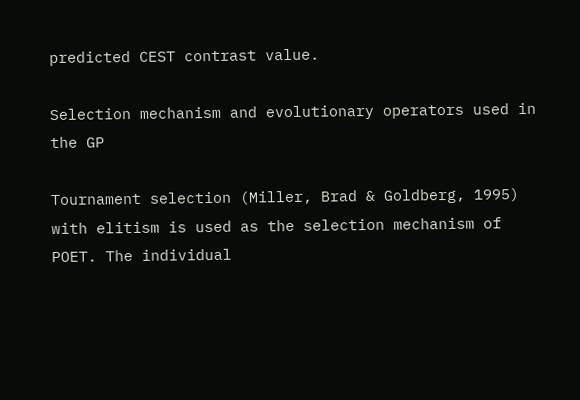predicted CEST contrast value.

Selection mechanism and evolutionary operators used in the GP

Tournament selection (Miller, Brad & Goldberg, 1995) with elitism is used as the selection mechanism of POET. The individual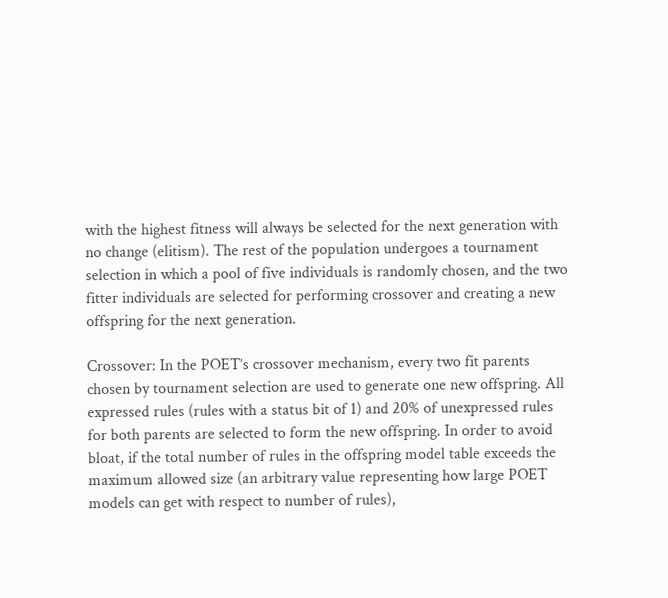with the highest fitness will always be selected for the next generation with no change (elitism). The rest of the population undergoes a tournament selection in which a pool of five individuals is randomly chosen, and the two fitter individuals are selected for performing crossover and creating a new offspring for the next generation.

Crossover: In the POET’s crossover mechanism, every two fit parents chosen by tournament selection are used to generate one new offspring. All expressed rules (rules with a status bit of 1) and 20% of unexpressed rules for both parents are selected to form the new offspring. In order to avoid bloat, if the total number of rules in the offspring model table exceeds the maximum allowed size (an arbitrary value representing how large POET models can get with respect to number of rules),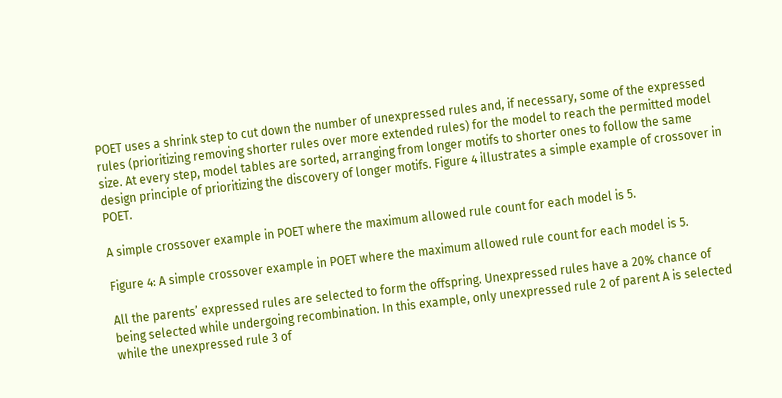POET uses a shrink step to cut down the number of unexpressed rules and, if necessary, some of the expressed rules (prioritizing removing shorter rules over more extended rules) for the model to reach the permitted model size. At every step, model tables are sorted, arranging from longer motifs to shorter ones to follow the same design principle of prioritizing the discovery of longer motifs. Figure 4 illustrates a simple example of crossover in POET.

A simple crossover example in POET where the maximum allowed rule count for each model is 5.

Figure 4: A simple crossover example in POET where the maximum allowed rule count for each model is 5.

All the parents’ expressed rules are selected to form the offspring. Unexpressed rules have a 20% chance of being selected while undergoing recombination. In this example, only unexpressed rule 2 of parent A is selected while the unexpressed rule 3 of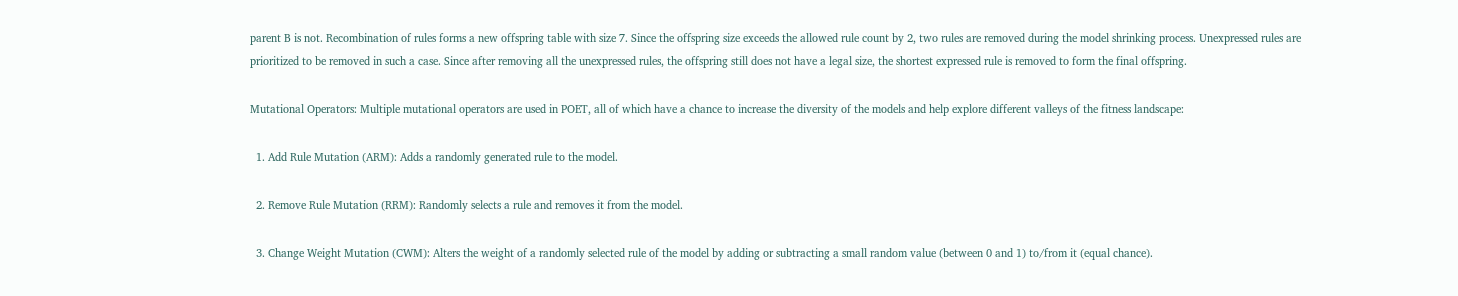parent B is not. Recombination of rules forms a new offspring table with size 7. Since the offspring size exceeds the allowed rule count by 2, two rules are removed during the model shrinking process. Unexpressed rules are prioritized to be removed in such a case. Since after removing all the unexpressed rules, the offspring still does not have a legal size, the shortest expressed rule is removed to form the final offspring.

Mutational Operators: Multiple mutational operators are used in POET, all of which have a chance to increase the diversity of the models and help explore different valleys of the fitness landscape:

  1. Add Rule Mutation (ARM): Adds a randomly generated rule to the model.

  2. Remove Rule Mutation (RRM): Randomly selects a rule and removes it from the model.

  3. Change Weight Mutation (CWM): Alters the weight of a randomly selected rule of the model by adding or subtracting a small random value (between 0 and 1) to/from it (equal chance).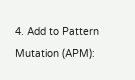4. Add to Pattern Mutation (APM):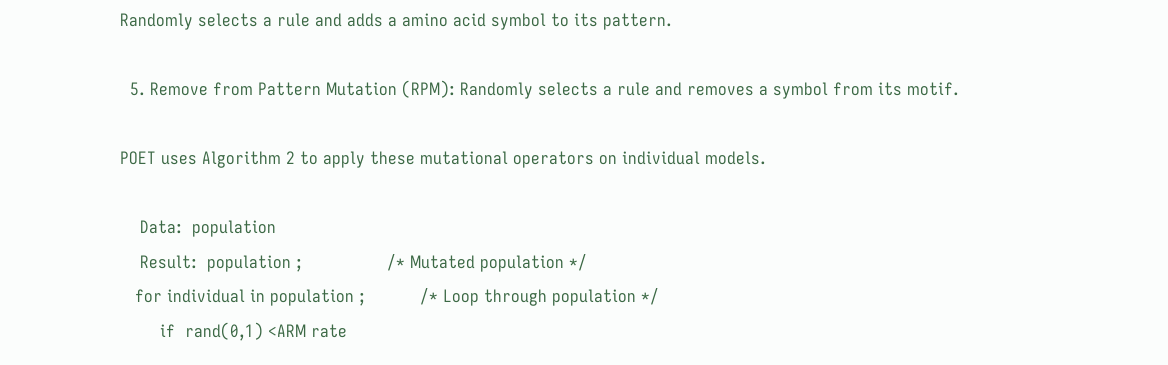Randomly selects a rule and adds a amino acid symbol to its pattern.

  5. Remove from Pattern Mutation (RPM): Randomly selects a rule and removes a symbol from its motif.

POET uses Algorithm 2 to apply these mutational operators on individual models.

    Data:  population
    Result:  population ;                 /* Mutated population */
   for individual in population ;           /* Loop through population */
        if  rand(0,1) <ARM rate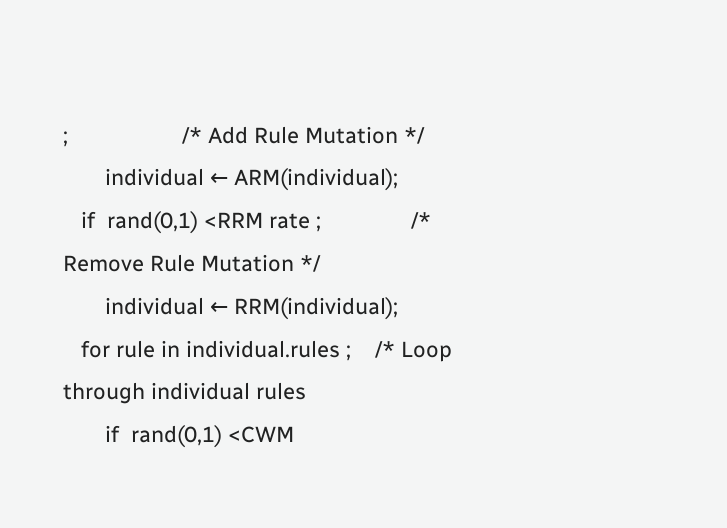;                   /* Add Rule Mutation */
       individual ← ARM(individual);
   if  rand(0,1) <RRM rate ;               /* Remove Rule Mutation */
       individual ← RRM(individual);
   for rule in individual.rules ;    /* Loop through individual rules
       if  rand(0,1) <CWM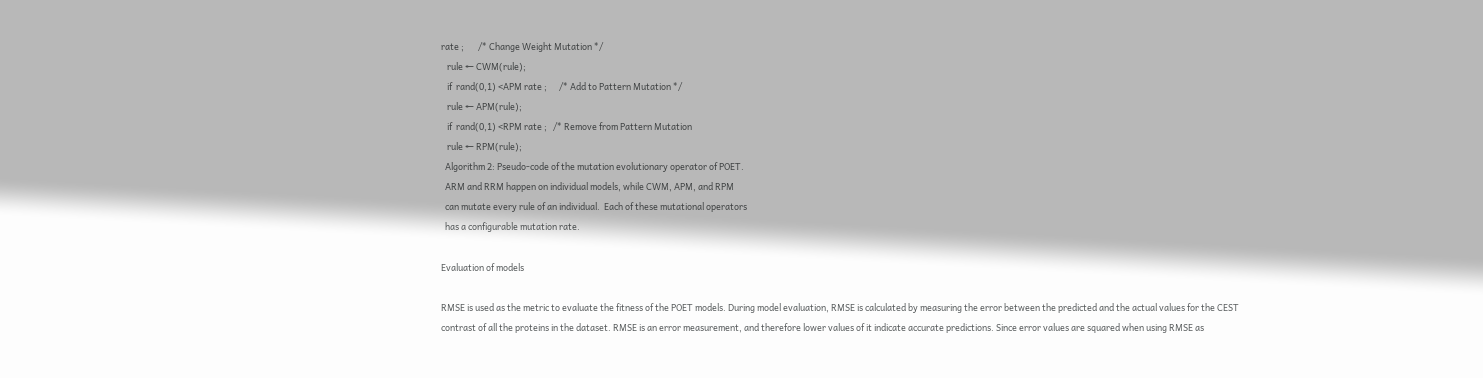rate ;       /* Change Weight Mutation */
   rule ← CWM(rule);
   if  rand(0,1) <APM rate ;      /* Add to Pattern Mutation */
   rule ← APM(rule);
   if  rand(0,1) <RPM rate ;   /* Remove from Pattern Mutation
   rule ← RPM(rule);
  Algorithm 2: Pseudo-code of the mutation evolutionary operator of POET.
  ARM and RRM happen on individual models, while CWM, APM, and RPM
  can mutate every rule of an individual.  Each of these mutational operators
  has a configurable mutation rate.

Evaluation of models

RMSE is used as the metric to evaluate the fitness of the POET models. During model evaluation, RMSE is calculated by measuring the error between the predicted and the actual values for the CEST contrast of all the proteins in the dataset. RMSE is an error measurement, and therefore lower values of it indicate accurate predictions. Since error values are squared when using RMSE as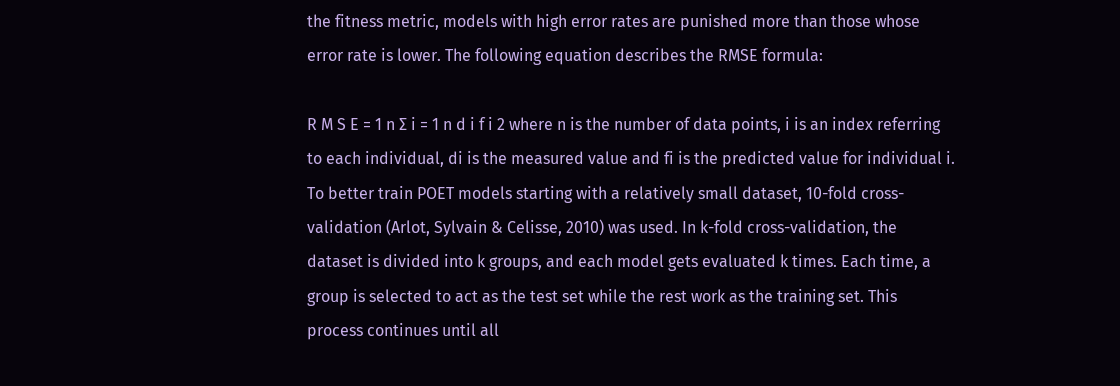the fitness metric, models with high error rates are punished more than those whose error rate is lower. The following equation describes the RMSE formula:

R M S E = 1 n Σ i = 1 n d i f i 2 where n is the number of data points, i is an index referring to each individual, di is the measured value and fi is the predicted value for individual i. To better train POET models starting with a relatively small dataset, 10-fold cross-validation (Arlot, Sylvain & Celisse, 2010) was used. In k-fold cross-validation, the dataset is divided into k groups, and each model gets evaluated k times. Each time, a group is selected to act as the test set while the rest work as the training set. This process continues until all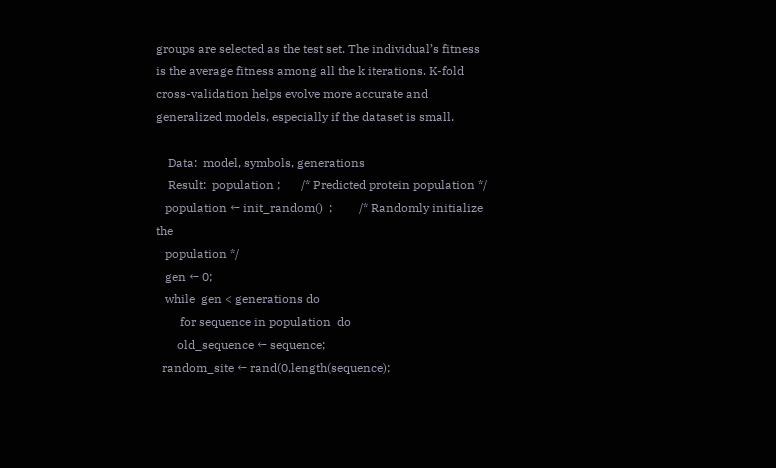groups are selected as the test set. The individual’s fitness is the average fitness among all the k iterations. K-fold cross-validation helps evolve more accurate and generalized models, especially if the dataset is small.

    Data:  model, symbols, generations
    Result:  population ;       /* Predicted protein population */
   population ← init_random()  ;         /* Randomly initialize the
   population */
   gen ← 0;
   while  gen < generations do
        for sequence in population  do
       old_sequence ← sequence;
  random_site ← rand(0,length(sequence);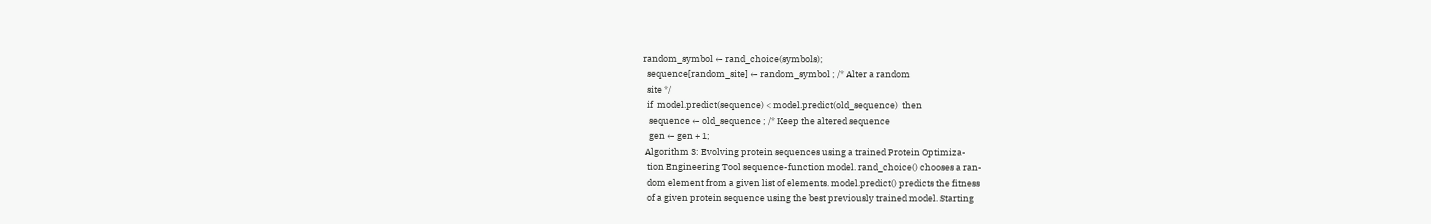random_symbol ← rand_choice(symbols);
  sequence[random_site] ← random_symbol ; /* Alter a random
  site */
  if  model.predict(sequence) < model.predict(old_sequence)  then
   sequence ← old_sequence ; /* Keep the altered sequence
   gen ← gen + 1;
 Algorithm 3: Evolving protein sequences using a trained Protein Optimiza-
  tion Engineering Tool sequence-function model. rand_choice() chooses a ran-
  dom element from a given list of elements. model.predict() predicts the fitness
  of a given protein sequence using the best previously trained model. Starting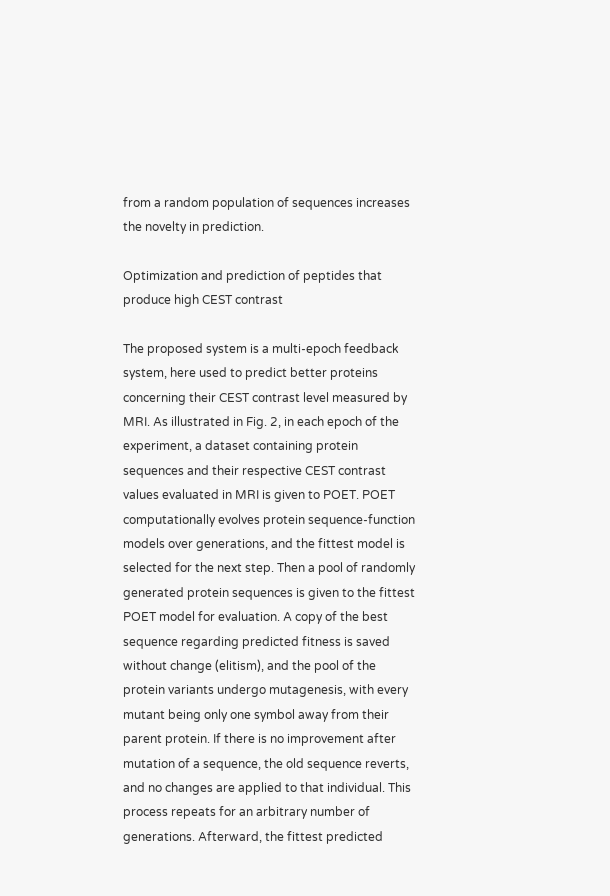from a random population of sequences increases the novelty in prediction.

Optimization and prediction of peptides that produce high CEST contrast

The proposed system is a multi-epoch feedback system, here used to predict better proteins concerning their CEST contrast level measured by MRI. As illustrated in Fig. 2, in each epoch of the experiment, a dataset containing protein sequences and their respective CEST contrast values evaluated in MRI is given to POET. POET computationally evolves protein sequence-function models over generations, and the fittest model is selected for the next step. Then a pool of randomly generated protein sequences is given to the fittest POET model for evaluation. A copy of the best sequence regarding predicted fitness is saved without change (elitism), and the pool of the protein variants undergo mutagenesis, with every mutant being only one symbol away from their parent protein. If there is no improvement after mutation of a sequence, the old sequence reverts, and no changes are applied to that individual. This process repeats for an arbitrary number of generations. Afterward, the fittest predicted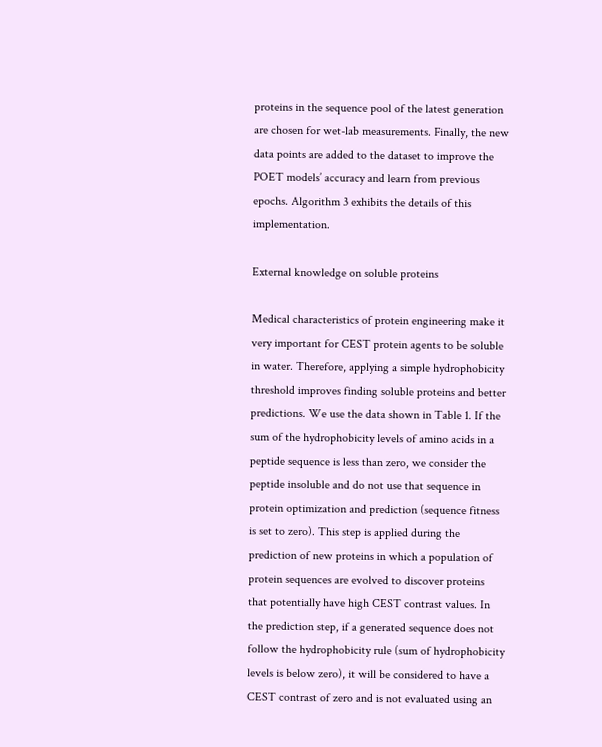proteins in the sequence pool of the latest generation are chosen for wet-lab measurements. Finally, the new data points are added to the dataset to improve the POET models’ accuracy and learn from previous epochs. Algorithm 3 exhibits the details of this implementation.

External knowledge on soluble proteins

Medical characteristics of protein engineering make it very important for CEST protein agents to be soluble in water. Therefore, applying a simple hydrophobicity threshold improves finding soluble proteins and better predictions. We use the data shown in Table 1. If the sum of the hydrophobicity levels of amino acids in a peptide sequence is less than zero, we consider the peptide insoluble and do not use that sequence in protein optimization and prediction (sequence fitness is set to zero). This step is applied during the prediction of new proteins in which a population of protein sequences are evolved to discover proteins that potentially have high CEST contrast values. In the prediction step, if a generated sequence does not follow the hydrophobicity rule (sum of hydrophobicity levels is below zero), it will be considered to have a CEST contrast of zero and is not evaluated using an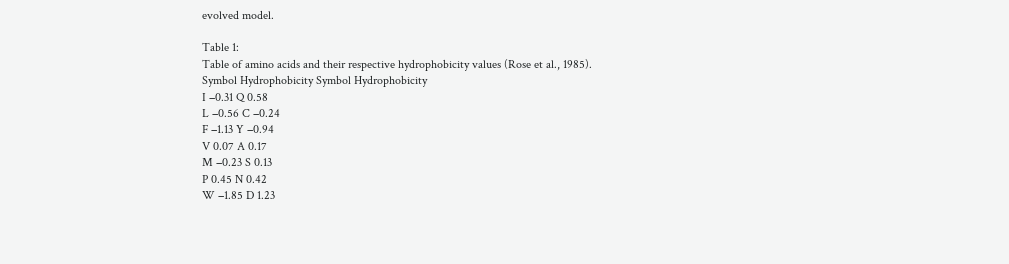evolved model.

Table 1:
Table of amino acids and their respective hydrophobicity values (Rose et al., 1985).
Symbol Hydrophobicity Symbol Hydrophobicity
I −0.31 Q 0.58
L −0.56 C −0.24
F −1.13 Y −0.94
V 0.07 A 0.17
M −0.23 S 0.13
P 0.45 N 0.42
W −1.85 D 1.23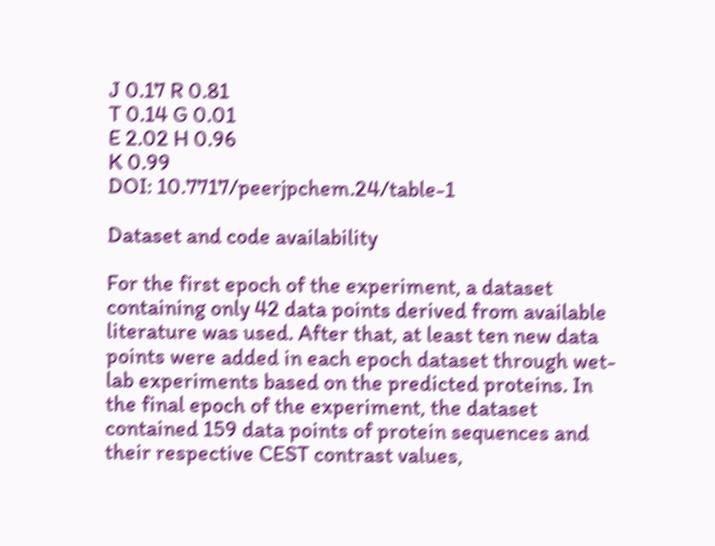J 0.17 R 0.81
T 0.14 G 0.01
E 2.02 H 0.96
K 0.99
DOI: 10.7717/peerjpchem.24/table-1

Dataset and code availability

For the first epoch of the experiment, a dataset containing only 42 data points derived from available literature was used. After that, at least ten new data points were added in each epoch dataset through wet-lab experiments based on the predicted proteins. In the final epoch of the experiment, the dataset contained 159 data points of protein sequences and their respective CEST contrast values,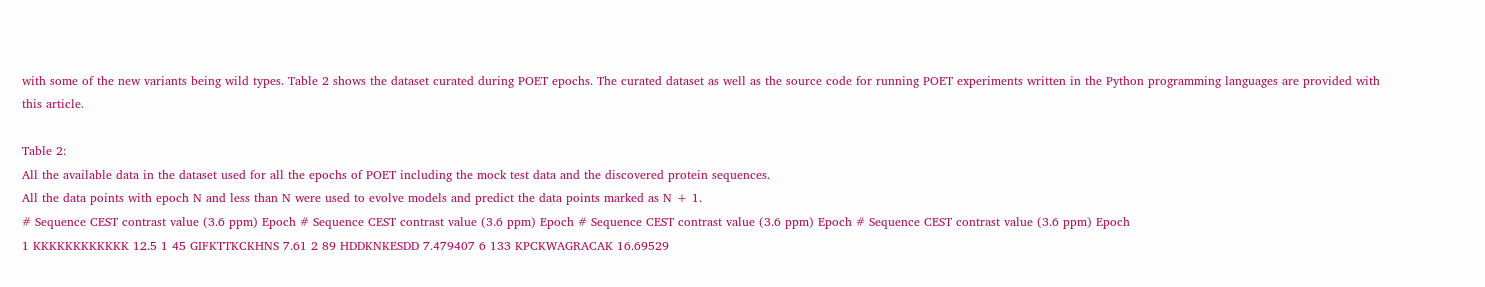with some of the new variants being wild types. Table 2 shows the dataset curated during POET epochs. The curated dataset as well as the source code for running POET experiments written in the Python programming languages are provided with this article.

Table 2:
All the available data in the dataset used for all the epochs of POET including the mock test data and the discovered protein sequences.
All the data points with epoch N and less than N were used to evolve models and predict the data points marked as N + 1.
# Sequence CEST contrast value (3.6 ppm) Epoch # Sequence CEST contrast value (3.6 ppm) Epoch # Sequence CEST contrast value (3.6 ppm) Epoch # Sequence CEST contrast value (3.6 ppm) Epoch
1 KKKKKKKKKKKK 12.5 1 45 GIFKTTKCKHNS 7.61 2 89 HDDKNKESDD 7.479407 6 133 KPCKWAGRACAK 16.69529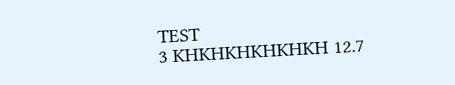TEST
3 KHKHKHKHKHKH 12.7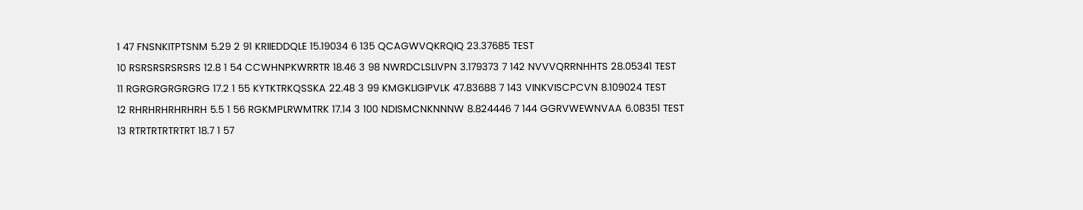1 47 FNSNKITPTSNM 5.29 2 91 KRIIEDDQLE 15.19034 6 135 QCAGWVQKRQIQ 23.37685 TEST
10 RSRSRSRSRSRS 12.8 1 54 CCWHNPKWRRTR 18.46 3 98 NWRDCLSLIVPN 3.179373 7 142 NVVVQRRNHHTS 28.05341 TEST
11 RGRGRGRGRGRG 17.2 1 55 KYTKTRKQSSKA 22.48 3 99 KMGKLIGIPVLK 47.83688 7 143 VINKVISCPCVN 8.109024 TEST
12 RHRHRHRHRHRH 5.5 1 56 RGKMPLRWMTRK 17.14 3 100 NDISMCNKNNNW 8.824446 7 144 GGRVWEWNVAA 6.08351 TEST
13 RTRTRTRTRTRT 18.7 1 57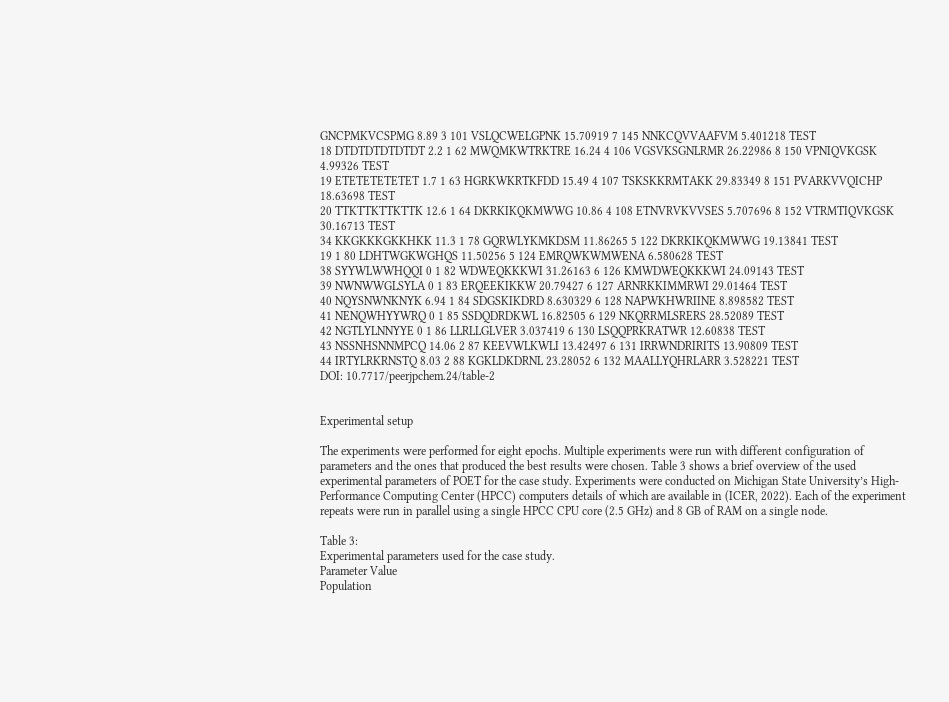GNCPMKVCSPMG 8.89 3 101 VSLQCWELGPNK 15.70919 7 145 NNKCQVVAAFVM 5.401218 TEST
18 DTDTDTDTDTDT 2.2 1 62 MWQMKWTRKTRE 16.24 4 106 VGSVKSGNLRMR 26.22986 8 150 VPNIQVKGSK 4.99326 TEST
19 ETETETETETET 1.7 1 63 HGRKWKRTKFDD 15.49 4 107 TSKSKKRMTAKK 29.83349 8 151 PVARKVVQICHP 18.63698 TEST
20 TTKTTKTTKTTK 12.6 1 64 DKRKIKQKMWWG 10.86 4 108 ETNVRVKVVSES 5.707696 8 152 VTRMTIQVKGSK 30.16713 TEST
34 KKGKKKGKKHKK 11.3 1 78 GQRWLYKMKDSM 11.86265 5 122 DKRKIKQKMWWG 19.13841 TEST
19 1 80 LDHTWGKWGHQS 11.50256 5 124 EMRQWKWMWENA 6.580628 TEST
38 SYYWLWWHQQI 0 1 82 WDWEQKKKWI 31.26163 6 126 KMWDWEQKKKWI 24.09143 TEST
39 NWNWWGLSYLA 0 1 83 ERQEEKIKKW 20.79427 6 127 ARNRKKIMMRWI 29.01464 TEST
40 NQYSNWNKNYK 6.94 1 84 SDGSKIKDRD 8.630329 6 128 NAPWKHWRIINE 8.898582 TEST
41 NENQWHYYWRQ 0 1 85 SSDQDRDKWL 16.82505 6 129 NKQRRMLSRERS 28.52089 TEST
42 NGTLYLNNYYE 0 1 86 LLRLLGLVER 3.037419 6 130 LSQQPRKRATWR 12.60838 TEST
43 NSSNHSNNMPCQ 14.06 2 87 KEEVWLKWLI 13.42497 6 131 IRRWNDRIRITS 13.90809 TEST
44 IRTYLRKRNSTQ 8.03 2 88 KGKLDKDRNL 23.28052 6 132 MAALLYQHRLARR 3.528221 TEST
DOI: 10.7717/peerjpchem.24/table-2


Experimental setup

The experiments were performed for eight epochs. Multiple experiments were run with different configuration of parameters and the ones that produced the best results were chosen. Table 3 shows a brief overview of the used experimental parameters of POET for the case study. Experiments were conducted on Michigan State University’s High-Performance Computing Center (HPCC) computers details of which are available in (ICER, 2022). Each of the experiment repeats were run in parallel using a single HPCC CPU core (2.5 GHz) and 8 GB of RAM on a single node.

Table 3:
Experimental parameters used for the case study.
Parameter Value
Population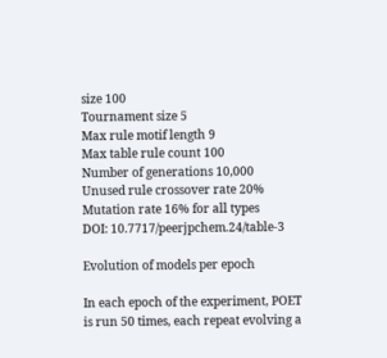size 100
Tournament size 5
Max rule motif length 9
Max table rule count 100
Number of generations 10,000
Unused rule crossover rate 20%
Mutation rate 16% for all types
DOI: 10.7717/peerjpchem.24/table-3

Evolution of models per epoch

In each epoch of the experiment, POET is run 50 times, each repeat evolving a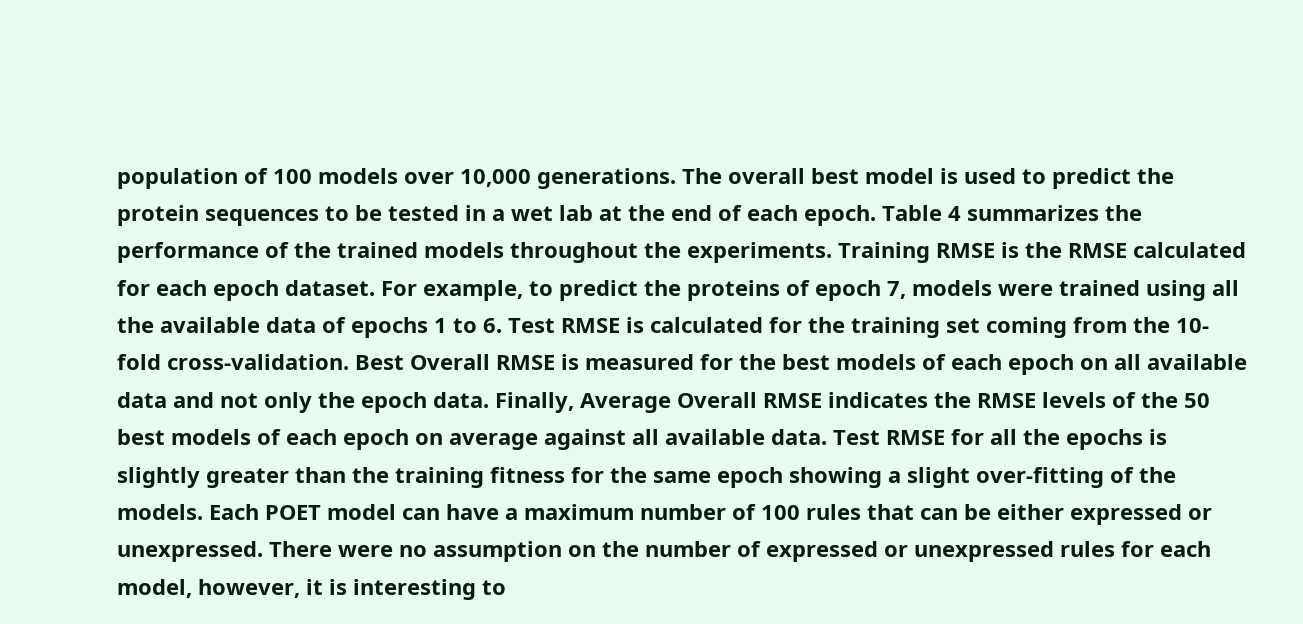population of 100 models over 10,000 generations. The overall best model is used to predict the protein sequences to be tested in a wet lab at the end of each epoch. Table 4 summarizes the performance of the trained models throughout the experiments. Training RMSE is the RMSE calculated for each epoch dataset. For example, to predict the proteins of epoch 7, models were trained using all the available data of epochs 1 to 6. Test RMSE is calculated for the training set coming from the 10-fold cross-validation. Best Overall RMSE is measured for the best models of each epoch on all available data and not only the epoch data. Finally, Average Overall RMSE indicates the RMSE levels of the 50 best models of each epoch on average against all available data. Test RMSE for all the epochs is slightly greater than the training fitness for the same epoch showing a slight over-fitting of the models. Each POET model can have a maximum number of 100 rules that can be either expressed or unexpressed. There were no assumption on the number of expressed or unexpressed rules for each model, however, it is interesting to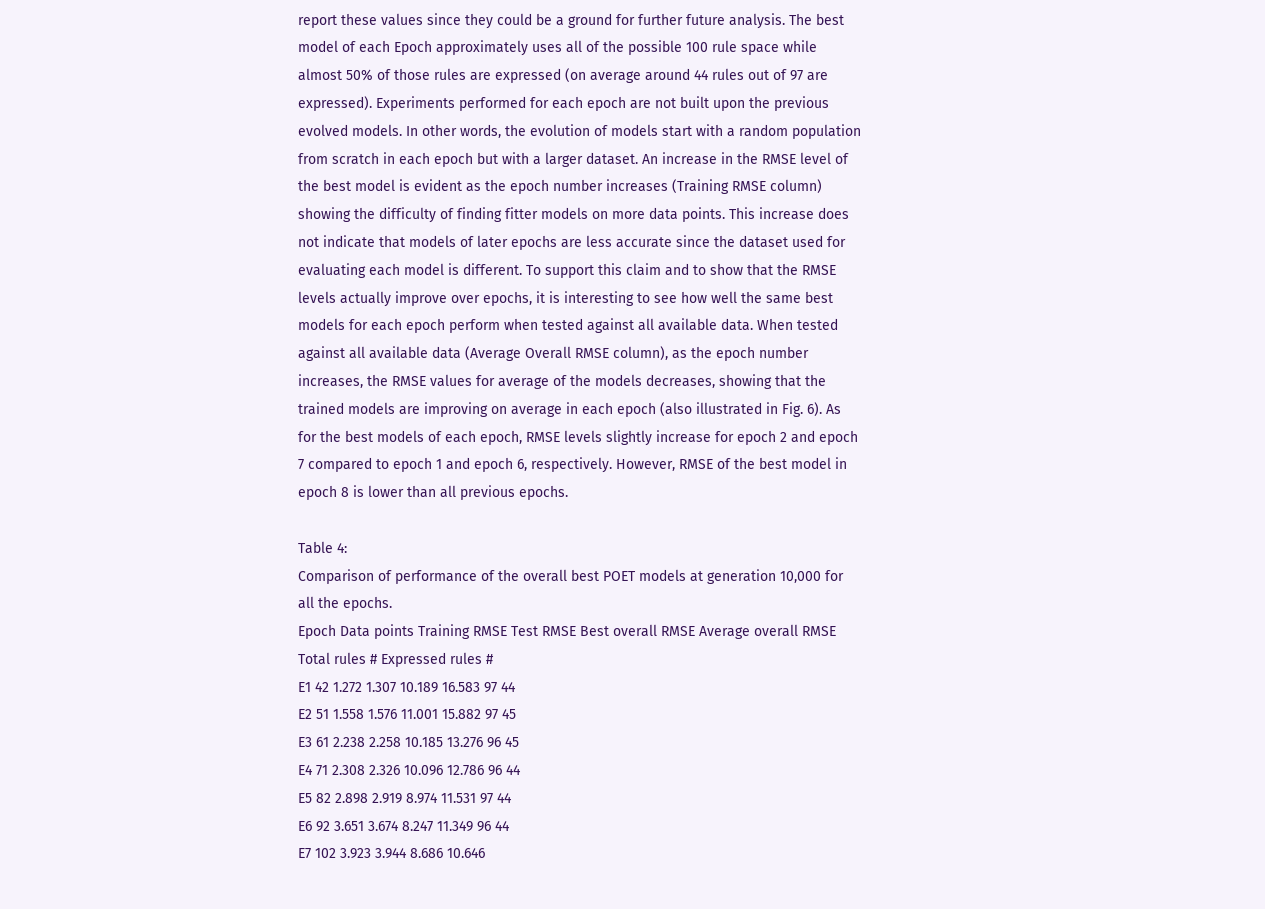report these values since they could be a ground for further future analysis. The best model of each Epoch approximately uses all of the possible 100 rule space while almost 50% of those rules are expressed (on average around 44 rules out of 97 are expressed). Experiments performed for each epoch are not built upon the previous evolved models. In other words, the evolution of models start with a random population from scratch in each epoch but with a larger dataset. An increase in the RMSE level of the best model is evident as the epoch number increases (Training RMSE column) showing the difficulty of finding fitter models on more data points. This increase does not indicate that models of later epochs are less accurate since the dataset used for evaluating each model is different. To support this claim and to show that the RMSE levels actually improve over epochs, it is interesting to see how well the same best models for each epoch perform when tested against all available data. When tested against all available data (Average Overall RMSE column), as the epoch number increases, the RMSE values for average of the models decreases, showing that the trained models are improving on average in each epoch (also illustrated in Fig. 6). As for the best models of each epoch, RMSE levels slightly increase for epoch 2 and epoch 7 compared to epoch 1 and epoch 6, respectively. However, RMSE of the best model in epoch 8 is lower than all previous epochs.

Table 4:
Comparison of performance of the overall best POET models at generation 10,000 for all the epochs.
Epoch Data points Training RMSE Test RMSE Best overall RMSE Average overall RMSE Total rules # Expressed rules #
E1 42 1.272 1.307 10.189 16.583 97 44
E2 51 1.558 1.576 11.001 15.882 97 45
E3 61 2.238 2.258 10.185 13.276 96 45
E4 71 2.308 2.326 10.096 12.786 96 44
E5 82 2.898 2.919 8.974 11.531 97 44
E6 92 3.651 3.674 8.247 11.349 96 44
E7 102 3.923 3.944 8.686 10.646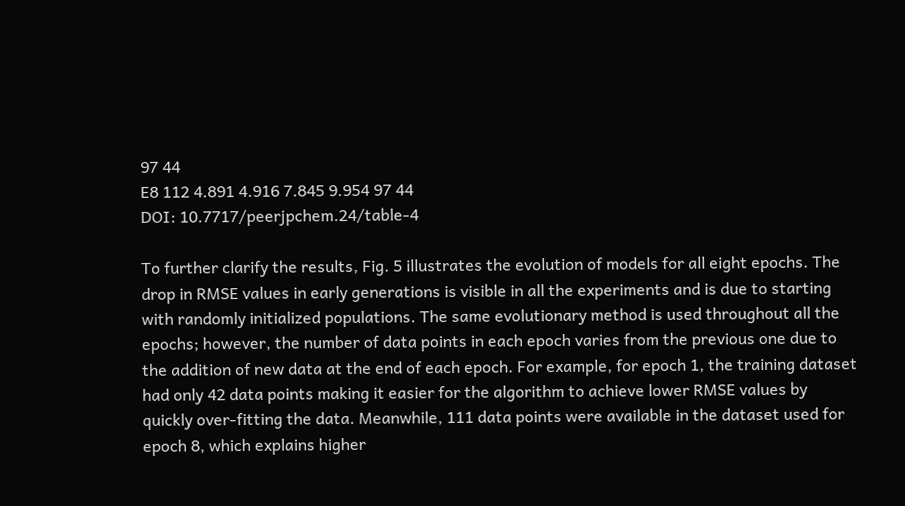97 44
E8 112 4.891 4.916 7.845 9.954 97 44
DOI: 10.7717/peerjpchem.24/table-4

To further clarify the results, Fig. 5 illustrates the evolution of models for all eight epochs. The drop in RMSE values in early generations is visible in all the experiments and is due to starting with randomly initialized populations. The same evolutionary method is used throughout all the epochs; however, the number of data points in each epoch varies from the previous one due to the addition of new data at the end of each epoch. For example, for epoch 1, the training dataset had only 42 data points making it easier for the algorithm to achieve lower RMSE values by quickly over-fitting the data. Meanwhile, 111 data points were available in the dataset used for epoch 8, which explains higher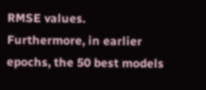RMSE values. Furthermore, in earlier epochs, the 50 best models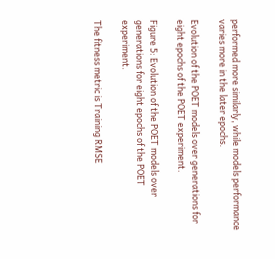performed more similarly, while models performance varies more in the later epochs.

Evolution of the POET models over generations for eight epochs of the POET experiment.

Figure 5: Evolution of the POET models over generations for eight epochs of the POET experiment.

The fitness metric is Training RMSE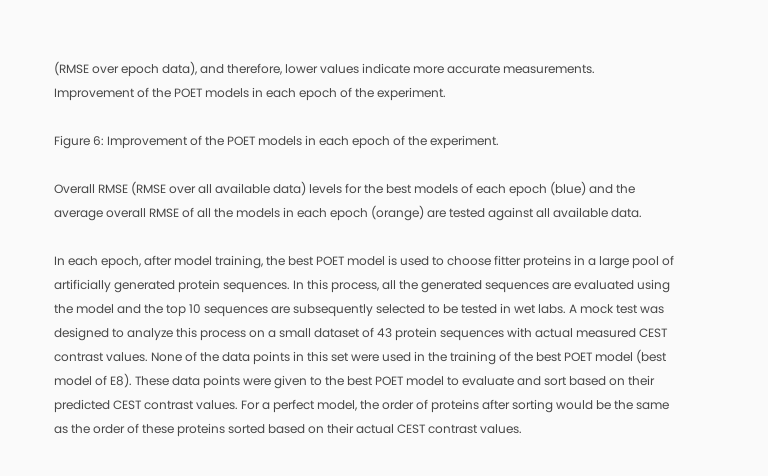(RMSE over epoch data), and therefore, lower values indicate more accurate measurements.
Improvement of the POET models in each epoch of the experiment.

Figure 6: Improvement of the POET models in each epoch of the experiment.

Overall RMSE (RMSE over all available data) levels for the best models of each epoch (blue) and the average overall RMSE of all the models in each epoch (orange) are tested against all available data.

In each epoch, after model training, the best POET model is used to choose fitter proteins in a large pool of artificially generated protein sequences. In this process, all the generated sequences are evaluated using the model and the top 10 sequences are subsequently selected to be tested in wet labs. A mock test was designed to analyze this process on a small dataset of 43 protein sequences with actual measured CEST contrast values. None of the data points in this set were used in the training of the best POET model (best model of E8). These data points were given to the best POET model to evaluate and sort based on their predicted CEST contrast values. For a perfect model, the order of proteins after sorting would be the same as the order of these proteins sorted based on their actual CEST contrast values.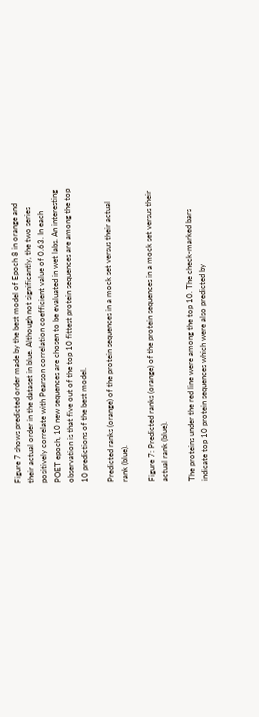Figure 7 shows predicted order made by the best model of Epoch 8 in orange and their actual order in the dataset in blue. Although not significantly, the two series positively correlate with Pearson correlation coefficient value of 0.63. In each POET epoch, 10 new sequences are chosen to be evaluated in wet labs. An interesting observation is that five out of the top 10 fittest protein sequences are among the top 10 predictions of the best model.

Predicted ranks (orange) of the protein sequences in a mock set versus their actual rank (blue).

Figure 7: Predicted ranks (orange) of the protein sequences in a mock set versus their actual rank (blue).

The proteins under the red line were among the top 10. The check-marked bars indicate top 10 protein sequences which were also predicted by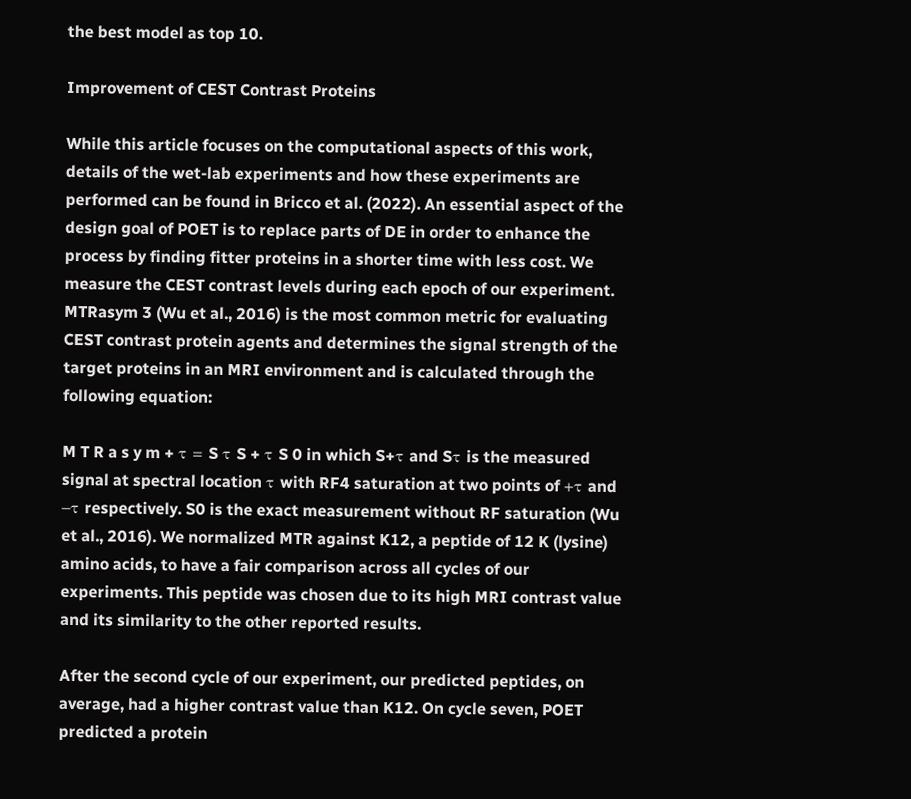the best model as top 10.

Improvement of CEST Contrast Proteins

While this article focuses on the computational aspects of this work, details of the wet-lab experiments and how these experiments are performed can be found in Bricco et al. (2022). An essential aspect of the design goal of POET is to replace parts of DE in order to enhance the process by finding fitter proteins in a shorter time with less cost. We measure the CEST contrast levels during each epoch of our experiment. MTRasym 3 (Wu et al., 2016) is the most common metric for evaluating CEST contrast protein agents and determines the signal strength of the target proteins in an MRI environment and is calculated through the following equation:

M T R a s y m + τ = S τ S + τ S 0 in which S+τ and Sτ is the measured signal at spectral location τ with RF4 saturation at two points of +τ and −τ respectively. S0 is the exact measurement without RF saturation (Wu et al., 2016). We normalized MTR against K12, a peptide of 12 K (lysine) amino acids, to have a fair comparison across all cycles of our experiments. This peptide was chosen due to its high MRI contrast value and its similarity to the other reported results.

After the second cycle of our experiment, our predicted peptides, on average, had a higher contrast value than K12. On cycle seven, POET predicted a protein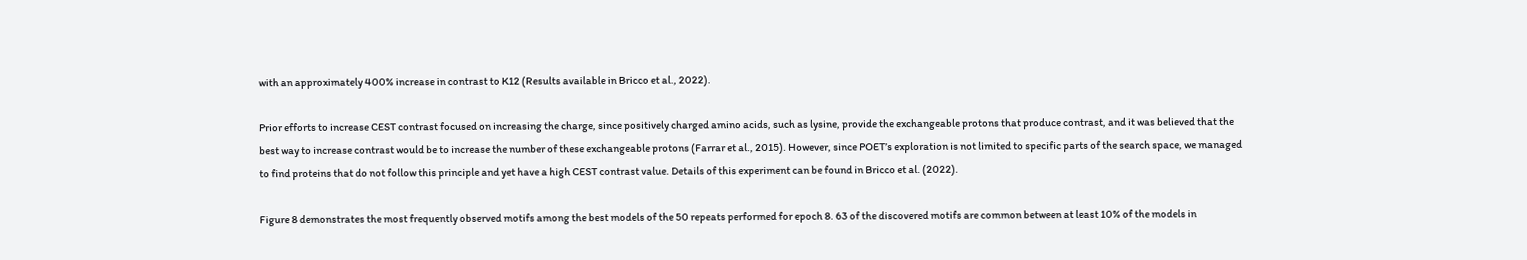with an approximately 400% increase in contrast to K12 (Results available in Bricco et al., 2022).

Prior efforts to increase CEST contrast focused on increasing the charge, since positively charged amino acids, such as lysine, provide the exchangeable protons that produce contrast, and it was believed that the best way to increase contrast would be to increase the number of these exchangeable protons (Farrar et al., 2015). However, since POET’s exploration is not limited to specific parts of the search space, we managed to find proteins that do not follow this principle and yet have a high CEST contrast value. Details of this experiment can be found in Bricco et al. (2022).

Figure 8 demonstrates the most frequently observed motifs among the best models of the 50 repeats performed for epoch 8. 63 of the discovered motifs are common between at least 10% of the models in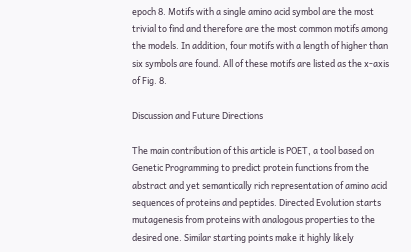epoch 8. Motifs with a single amino acid symbol are the most trivial to find and therefore are the most common motifs among the models. In addition, four motifs with a length of higher than six symbols are found. All of these motifs are listed as the x-axis of Fig. 8.

Discussion and Future Directions

The main contribution of this article is POET, a tool based on Genetic Programming to predict protein functions from the abstract and yet semantically rich representation of amino acid sequences of proteins and peptides. Directed Evolution starts mutagenesis from proteins with analogous properties to the desired one. Similar starting points make it highly likely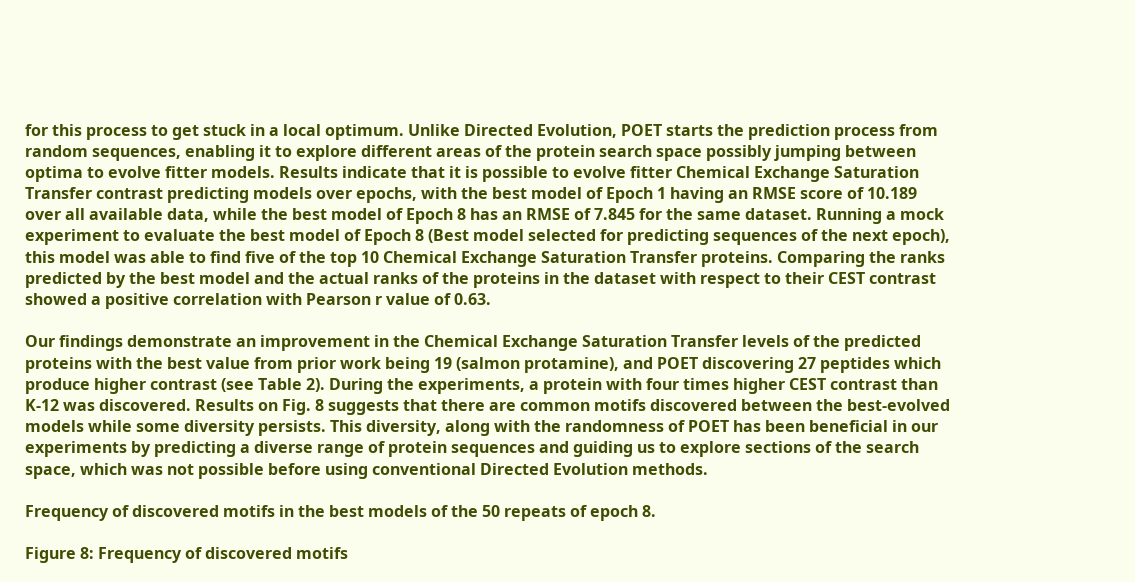for this process to get stuck in a local optimum. Unlike Directed Evolution, POET starts the prediction process from random sequences, enabling it to explore different areas of the protein search space possibly jumping between optima to evolve fitter models. Results indicate that it is possible to evolve fitter Chemical Exchange Saturation Transfer contrast predicting models over epochs, with the best model of Epoch 1 having an RMSE score of 10.189 over all available data, while the best model of Epoch 8 has an RMSE of 7.845 for the same dataset. Running a mock experiment to evaluate the best model of Epoch 8 (Best model selected for predicting sequences of the next epoch), this model was able to find five of the top 10 Chemical Exchange Saturation Transfer proteins. Comparing the ranks predicted by the best model and the actual ranks of the proteins in the dataset with respect to their CEST contrast showed a positive correlation with Pearson r value of 0.63.

Our findings demonstrate an improvement in the Chemical Exchange Saturation Transfer levels of the predicted proteins with the best value from prior work being 19 (salmon protamine), and POET discovering 27 peptides which produce higher contrast (see Table 2). During the experiments, a protein with four times higher CEST contrast than K-12 was discovered. Results on Fig. 8 suggests that there are common motifs discovered between the best-evolved models while some diversity persists. This diversity, along with the randomness of POET has been beneficial in our experiments by predicting a diverse range of protein sequences and guiding us to explore sections of the search space, which was not possible before using conventional Directed Evolution methods.

Frequency of discovered motifs in the best models of the 50 repeats of epoch 8.

Figure 8: Frequency of discovered motifs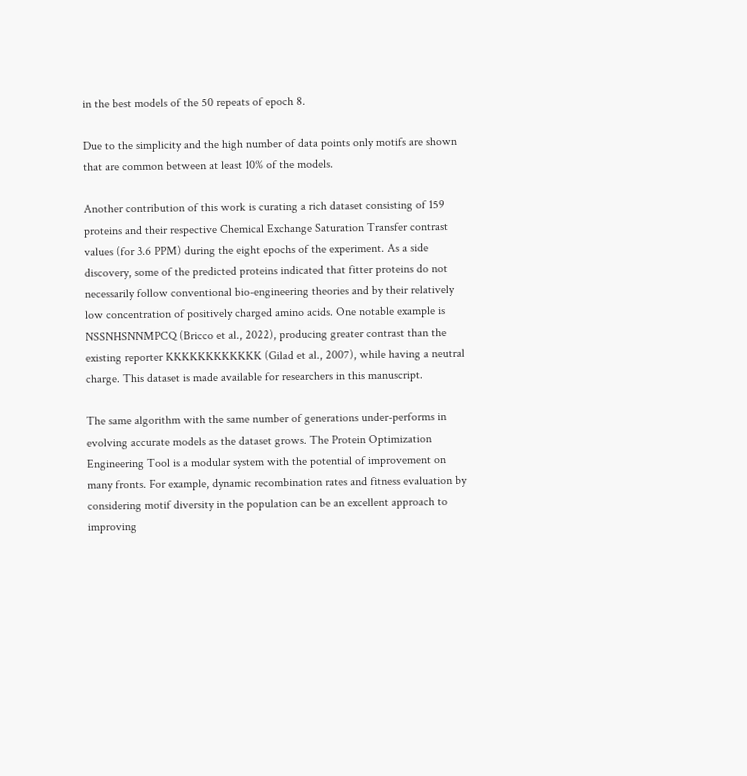in the best models of the 50 repeats of epoch 8.

Due to the simplicity and the high number of data points only motifs are shown that are common between at least 10% of the models.

Another contribution of this work is curating a rich dataset consisting of 159 proteins and their respective Chemical Exchange Saturation Transfer contrast values (for 3.6 PPM) during the eight epochs of the experiment. As a side discovery, some of the predicted proteins indicated that fitter proteins do not necessarily follow conventional bio-engineering theories and by their relatively low concentration of positively charged amino acids. One notable example is NSSNHSNNMPCQ (Bricco et al., 2022), producing greater contrast than the existing reporter KKKKKKKKKKKK (Gilad et al., 2007), while having a neutral charge. This dataset is made available for researchers in this manuscript.

The same algorithm with the same number of generations under-performs in evolving accurate models as the dataset grows. The Protein Optimization Engineering Tool is a modular system with the potential of improvement on many fronts. For example, dynamic recombination rates and fitness evaluation by considering motif diversity in the population can be an excellent approach to improving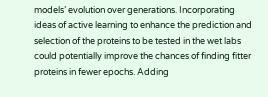models’ evolution over generations. Incorporating ideas of active learning to enhance the prediction and selection of the proteins to be tested in the wet labs could potentially improve the chances of finding fitter proteins in fewer epochs. Adding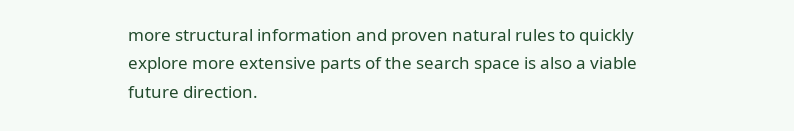more structural information and proven natural rules to quickly explore more extensive parts of the search space is also a viable future direction.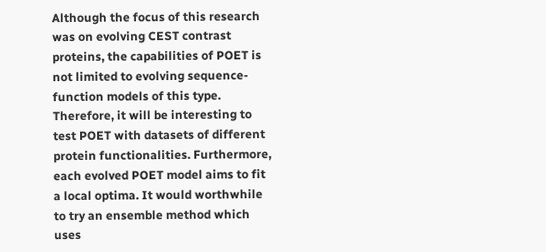Although the focus of this research was on evolving CEST contrast proteins, the capabilities of POET is not limited to evolving sequence-function models of this type. Therefore, it will be interesting to test POET with datasets of different protein functionalities. Furthermore, each evolved POET model aims to fit a local optima. It would worthwhile to try an ensemble method which uses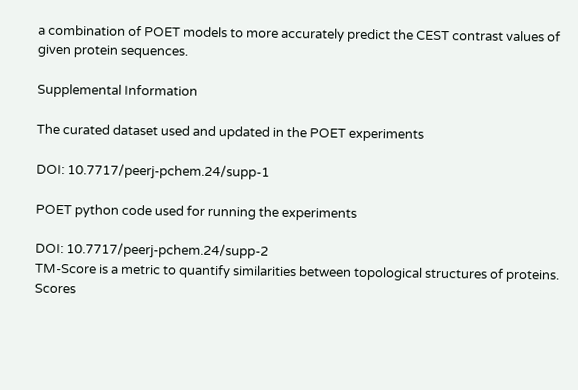a combination of POET models to more accurately predict the CEST contrast values of given protein sequences.

Supplemental Information

The curated dataset used and updated in the POET experiments

DOI: 10.7717/peerj-pchem.24/supp-1

POET python code used for running the experiments

DOI: 10.7717/peerj-pchem.24/supp-2
TM-Score is a metric to quantify similarities between topological structures of proteins. Scores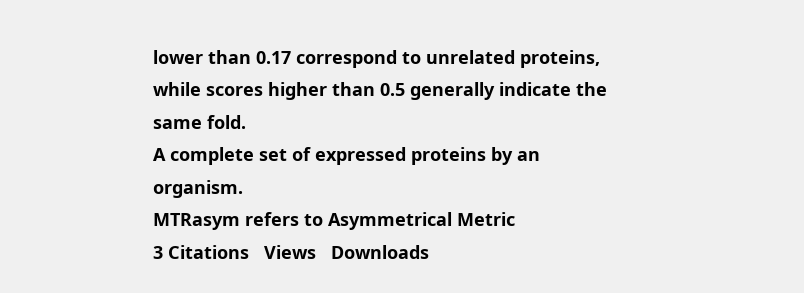lower than 0.17 correspond to unrelated proteins, while scores higher than 0.5 generally indicate the same fold.
A complete set of expressed proteins by an organism.
MTRasym refers to Asymmetrical Metric
3 Citations   Views   Downloads